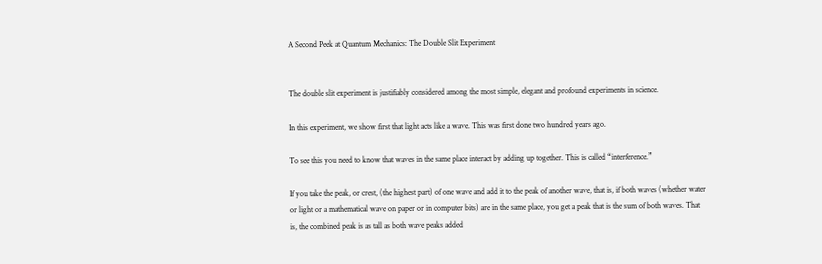A Second Peek at Quantum Mechanics: The Double Slit Experiment


The double slit experiment is justifiably considered among the most simple, elegant and profound experiments in science.

In this experiment, we show first that light acts like a wave. This was first done two hundred years ago.

To see this you need to know that waves in the same place interact by adding up together. This is called “interference.”

If you take the peak, or crest, (the highest part) of one wave and add it to the peak of another wave, that is, if both waves (whether water or light or a mathematical wave on paper or in computer bits) are in the same place, you get a peak that is the sum of both waves. That is, the combined peak is as tall as both wave peaks added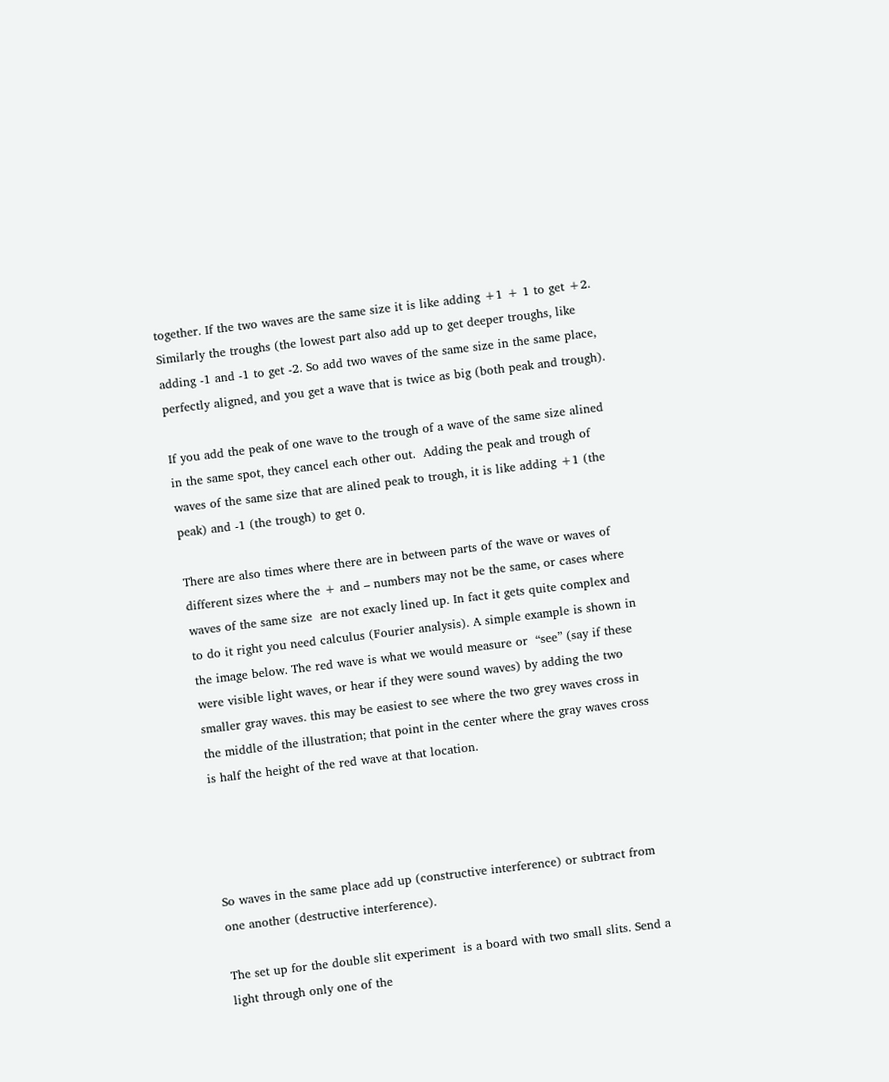together. If the two waves are the same size it is like adding +1 + 1 to get +2. Similarly the troughs (the lowest part also add up to get deeper troughs, like adding -1 and -1 to get -2. So add two waves of the same size in the same place, perfectly aligned, and you get a wave that is twice as big (both peak and trough).

If you add the peak of one wave to the trough of a wave of the same size alined in the same spot, they cancel each other out.  Adding the peak and trough of waves of the same size that are alined peak to trough, it is like adding +1 (the peak) and -1 (the trough) to get 0.

There are also times where there are in between parts of the wave or waves of different sizes where the + and – numbers may not be the same, or cases where waves of the same size  are not exacly lined up. In fact it gets quite complex and to do it right you need calculus (Fourier analysis). A simple example is shown in the image below. The red wave is what we would measure or  “see” (say if these were visible light waves, or hear if they were sound waves) by adding the two smaller gray waves. this may be easiest to see where the two grey waves cross in the middle of the illustration; that point in the center where the gray waves cross is half the height of the red wave at that location.




So waves in the same place add up (constructive interference) or subtract from one another (destructive interference).

The set up for the double slit experiment  is a board with two small slits. Send a light through only one of the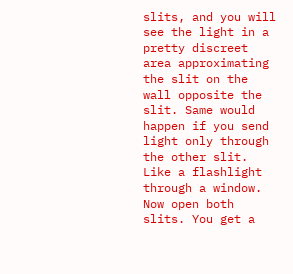slits, and you will see the light in a pretty discreet area approximating the slit on the wall opposite the slit. Same would happen if you send light only through the other slit. Like a flashlight through a window. Now open both slits. You get a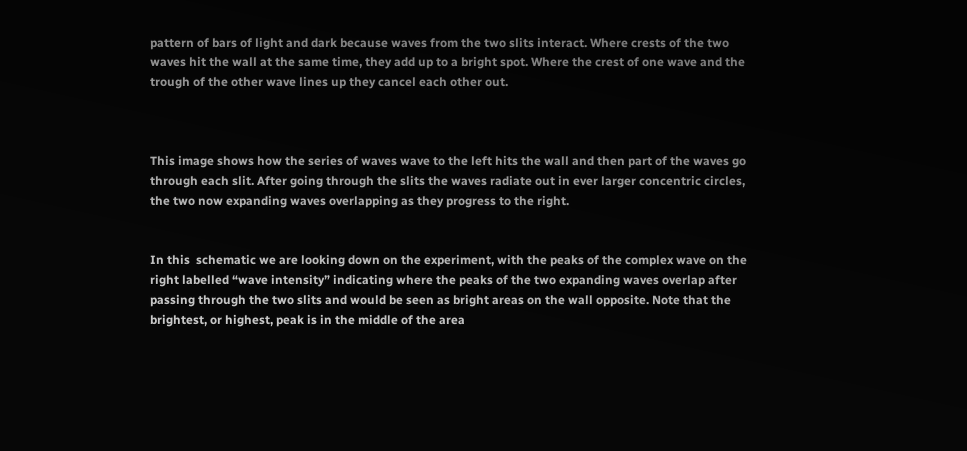pattern of bars of light and dark because waves from the two slits interact. Where crests of the two waves hit the wall at the same time, they add up to a bright spot. Where the crest of one wave and the trough of the other wave lines up they cancel each other out.



This image shows how the series of waves wave to the left hits the wall and then part of the waves go through each slit. After going through the slits the waves radiate out in ever larger concentric circles, the two now expanding waves overlapping as they progress to the right.


In this  schematic we are looking down on the experiment, with the peaks of the complex wave on the right labelled “wave intensity” indicating where the peaks of the two expanding waves overlap after passing through the two slits and would be seen as bright areas on the wall opposite. Note that the brightest, or highest, peak is in the middle of the area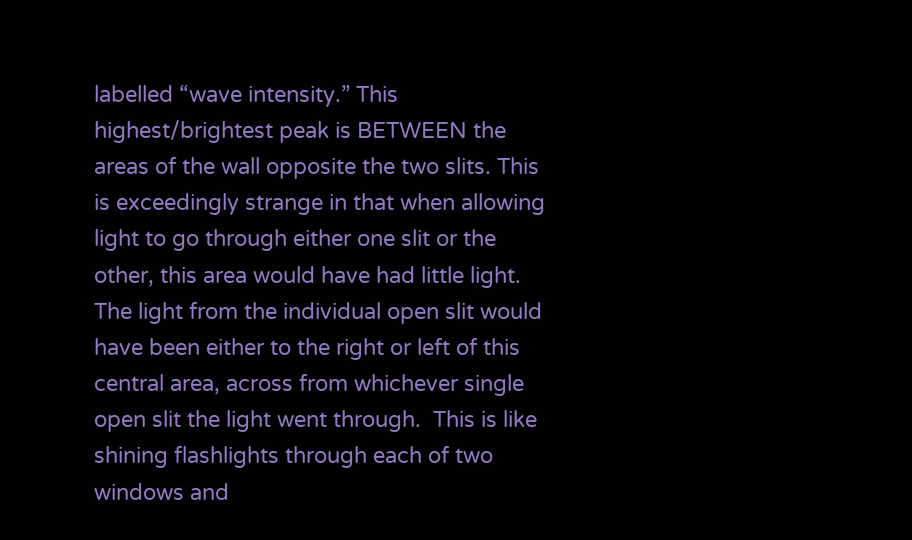labelled “wave intensity.” This highest/brightest peak is BETWEEN the areas of the wall opposite the two slits. This is exceedingly strange in that when allowing light to go through either one slit or the other, this area would have had little light.  The light from the individual open slit would have been either to the right or left of this central area, across from whichever single open slit the light went through.  This is like shining flashlights through each of two windows and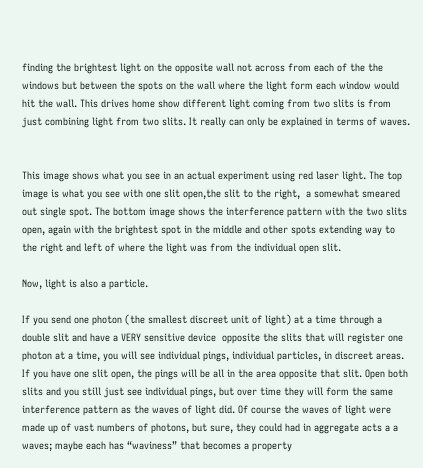finding the brightest light on the opposite wall not across from each of the the windows but between the spots on the wall where the light form each window would hit the wall. This drives home show different light coming from two slits is from just combining light from two slits. It really can only be explained in terms of waves.


This image shows what you see in an actual experiment using red laser light. The top image is what you see with one slit open,the slit to the right,  a somewhat smeared out single spot. The bottom image shows the interference pattern with the two slits open, again with the brightest spot in the middle and other spots extending way to the right and left of where the light was from the individual open slit.

Now, light is also a particle.

If you send one photon (the smallest discreet unit of light) at a time through a double slit and have a VERY sensitive device  opposite the slits that will register one photon at a time, you will see individual pings, individual particles, in discreet areas. If you have one slit open, the pings will be all in the area opposite that slit. Open both slits and you still just see individual pings, but over time they will form the same interference pattern as the waves of light did. Of course the waves of light were made up of vast numbers of photons, but sure, they could had in aggregate acts a a waves; maybe each has “waviness” that becomes a property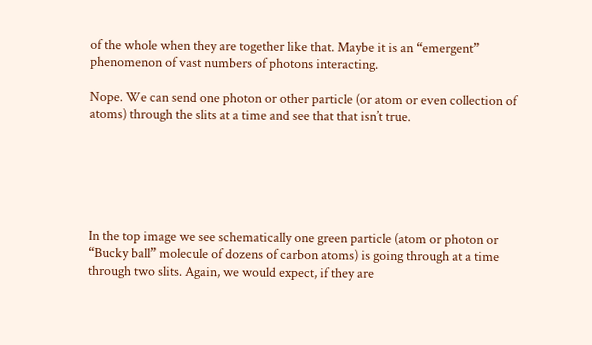of the whole when they are together like that. Maybe it is an “emergent” phenomenon of vast numbers of photons interacting.

Nope. We can send one photon or other particle (or atom or even collection of atoms) through the slits at a time and see that that isn’t true.






In the top image we see schematically one green particle (atom or photon or “Bucky ball” molecule of dozens of carbon atoms) is going through at a time through two slits. Again, we would expect, if they are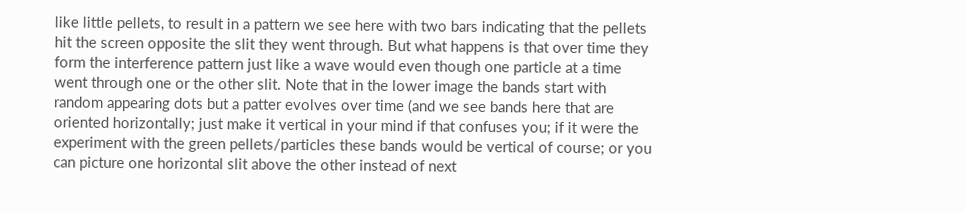like little pellets, to result in a pattern we see here with two bars indicating that the pellets hit the screen opposite the slit they went through. But what happens is that over time they form the interference pattern just like a wave would even though one particle at a time went through one or the other slit. Note that in the lower image the bands start with random appearing dots but a patter evolves over time (and we see bands here that are oriented horizontally; just make it vertical in your mind if that confuses you; if it were the experiment with the green pellets/particles these bands would be vertical of course; or you can picture one horizontal slit above the other instead of next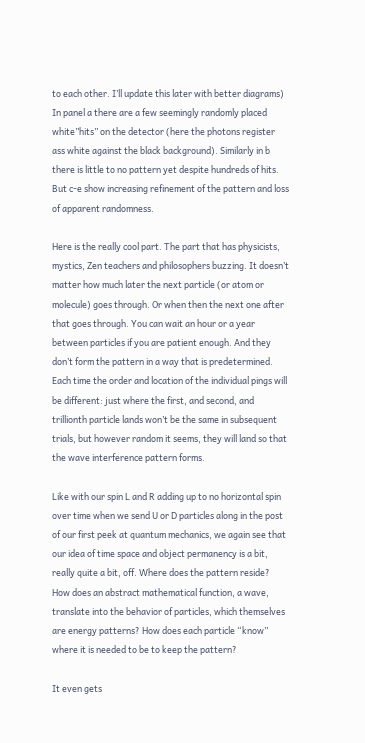to each other. I’ll update this later with better diagrams) In panel a there are a few seemingly randomly placed white”hits” on the detector (here the photons register ass white against the black background). Similarly in b there is little to no pattern yet despite hundreds of hits. But c-e show increasing refinement of the pattern and loss of apparent randomness.

Here is the really cool part. The part that has physicists, mystics, Zen teachers and philosophers buzzing. It doesn’t matter how much later the next particle (or atom or molecule) goes through. Or when then the next one after that goes through. You can wait an hour or a year between particles if you are patient enough. And they don’t form the pattern in a way that is predetermined. Each time the order and location of the individual pings will be different: just where the first, and second, and trillionth particle lands won’t be the same in subsequent trials, but however random it seems, they will land so that the wave interference pattern forms.

Like with our spin L and R adding up to no horizontal spin over time when we send U or D particles along in the post of our first peek at quantum mechanics, we again see that our idea of time space and object permanency is a bit, really quite a bit, off. Where does the pattern reside?  How does an abstract mathematical function, a wave, translate into the behavior of particles, which themselves are energy patterns? How does each particle “know” where it is needed to be to keep the pattern?

It even gets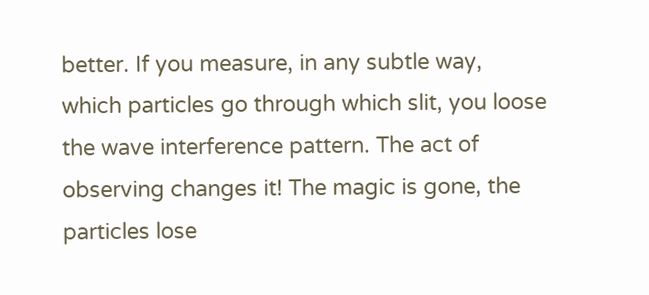better. If you measure, in any subtle way, which particles go through which slit, you loose the wave interference pattern. The act of observing changes it! The magic is gone, the particles lose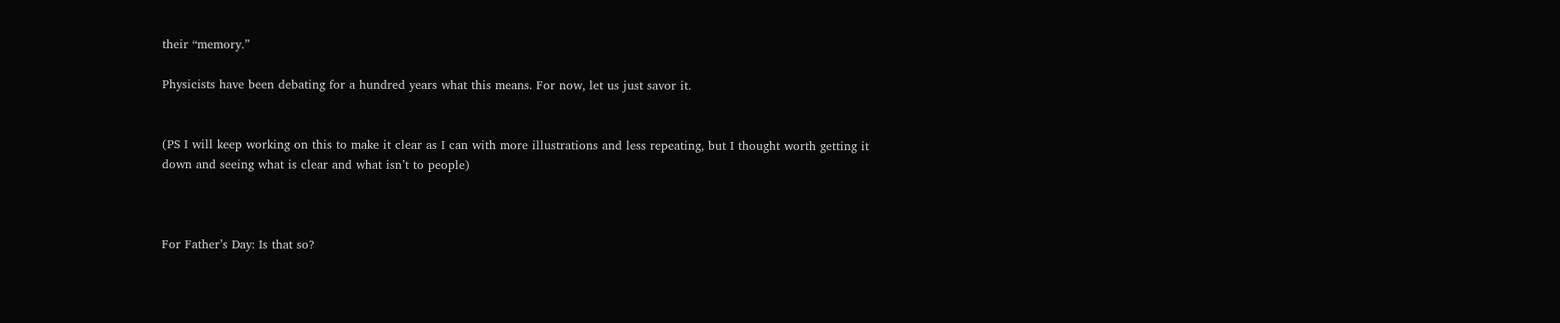their “memory.”

Physicists have been debating for a hundred years what this means. For now, let us just savor it.


(PS I will keep working on this to make it clear as I can with more illustrations and less repeating, but I thought worth getting it down and seeing what is clear and what isn’t to people)



For Father’s Day: Is that so?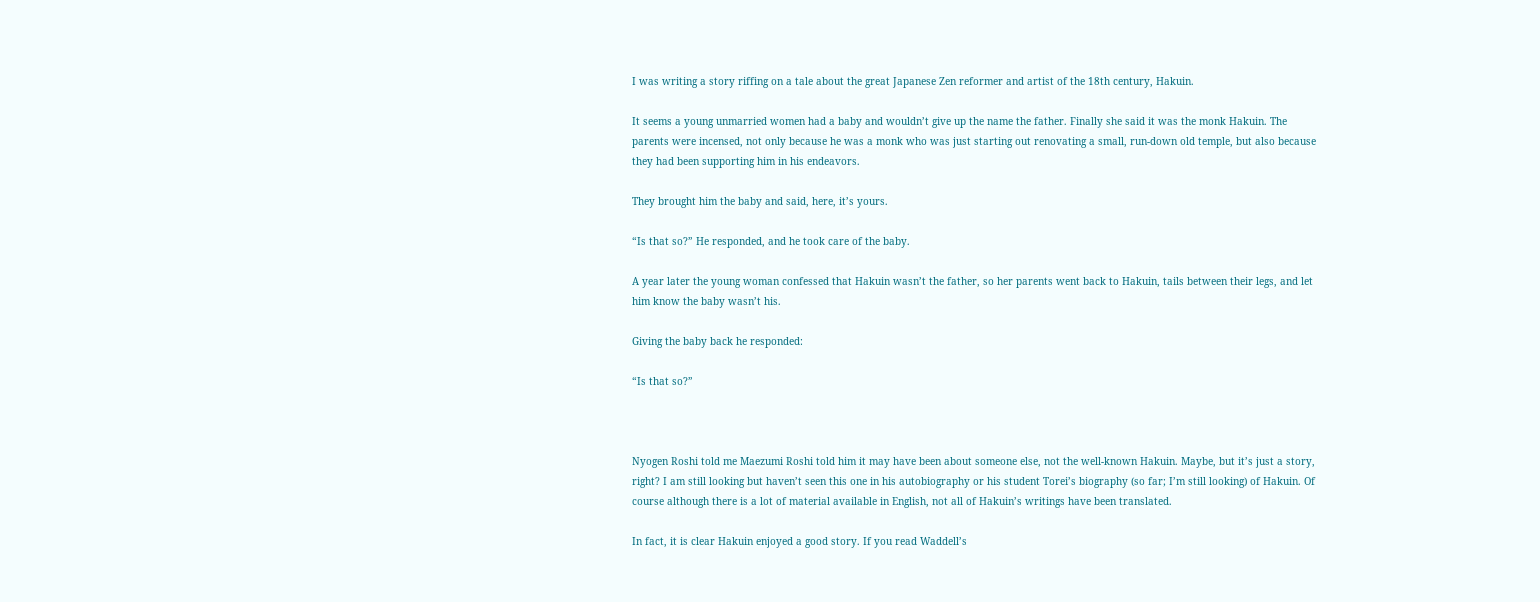I was writing a story riffing on a tale about the great Japanese Zen reformer and artist of the 18th century, Hakuin.

It seems a young unmarried women had a baby and wouldn’t give up the name the father. Finally she said it was the monk Hakuin. The parents were incensed, not only because he was a monk who was just starting out renovating a small, run-down old temple, but also because they had been supporting him in his endeavors.

They brought him the baby and said, here, it’s yours.

“Is that so?” He responded, and he took care of the baby.

A year later the young woman confessed that Hakuin wasn’t the father, so her parents went back to Hakuin, tails between their legs, and let him know the baby wasn’t his.

Giving the baby back he responded:

“Is that so?”



Nyogen Roshi told me Maezumi Roshi told him it may have been about someone else, not the well-known Hakuin. Maybe, but it’s just a story, right? I am still looking but haven’t seen this one in his autobiography or his student Torei’s biography (so far; I’m still looking) of Hakuin. Of course although there is a lot of material available in English, not all of Hakuin’s writings have been translated.

In fact, it is clear Hakuin enjoyed a good story. If you read Waddell’s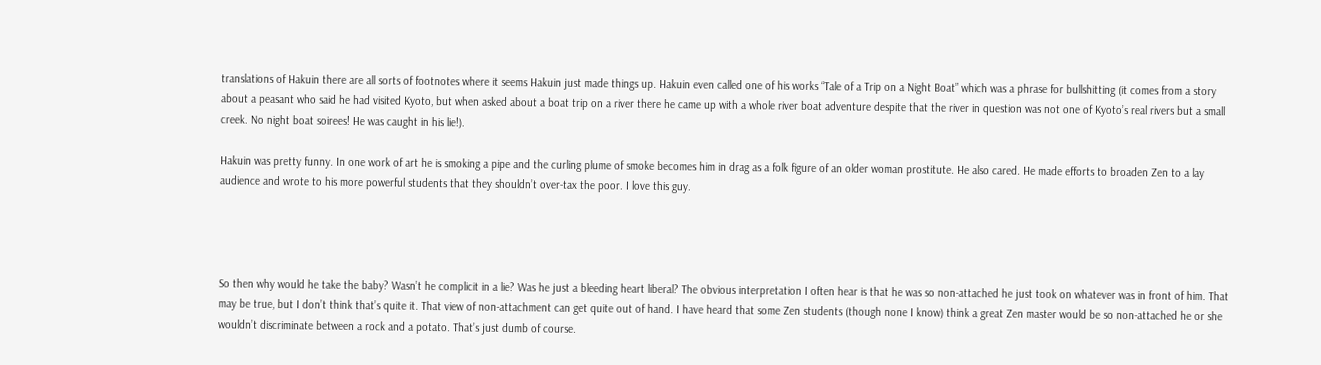translations of Hakuin there are all sorts of footnotes where it seems Hakuin just made things up. Hakuin even called one of his works “Tale of a Trip on a Night Boat” which was a phrase for bullshitting (it comes from a story about a peasant who said he had visited Kyoto, but when asked about a boat trip on a river there he came up with a whole river boat adventure despite that the river in question was not one of Kyoto’s real rivers but a small creek. No night boat soirees! He was caught in his lie!).

Hakuin was pretty funny. In one work of art he is smoking a pipe and the curling plume of smoke becomes him in drag as a folk figure of an older woman prostitute. He also cared. He made efforts to broaden Zen to a lay audience and wrote to his more powerful students that they shouldn’t over-tax the poor. I love this guy.




So then why would he take the baby? Wasn’t he complicit in a lie? Was he just a bleeding heart liberal? The obvious interpretation I often hear is that he was so non-attached he just took on whatever was in front of him. That may be true, but I don’t think that’s quite it. That view of non-attachment can get quite out of hand. I have heard that some Zen students (though none I know) think a great Zen master would be so non-attached he or she wouldn’t discriminate between a rock and a potato. That’s just dumb of course.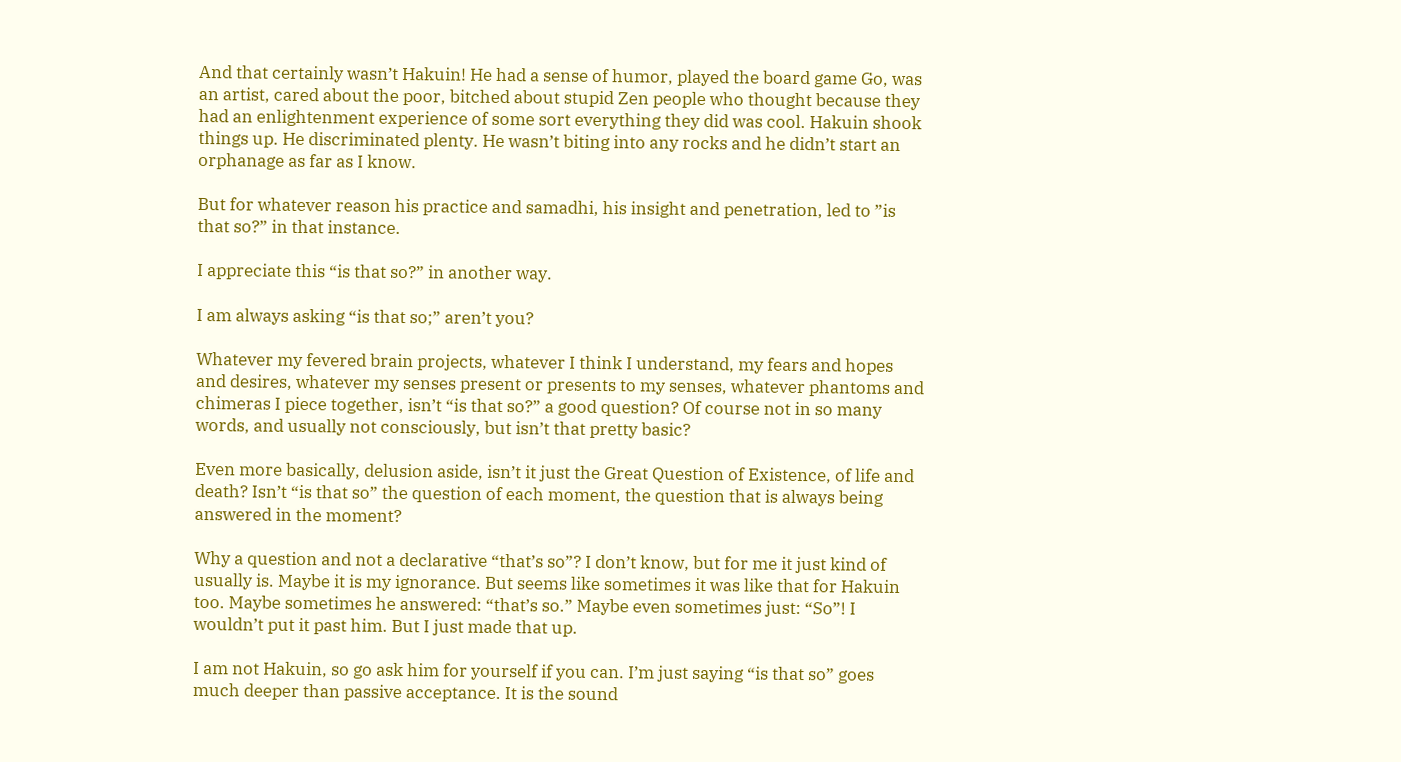And that certainly wasn’t Hakuin! He had a sense of humor, played the board game Go, was an artist, cared about the poor, bitched about stupid Zen people who thought because they had an enlightenment experience of some sort everything they did was cool. Hakuin shook things up. He discriminated plenty. He wasn’t biting into any rocks and he didn’t start an orphanage as far as I know.

But for whatever reason his practice and samadhi, his insight and penetration, led to ”is that so?” in that instance.

I appreciate this “is that so?” in another way.

I am always asking “is that so;” aren’t you?

Whatever my fevered brain projects, whatever I think I understand, my fears and hopes and desires, whatever my senses present or presents to my senses, whatever phantoms and chimeras I piece together, isn’t “is that so?” a good question? Of course not in so many words, and usually not consciously, but isn’t that pretty basic?

Even more basically, delusion aside, isn’t it just the Great Question of Existence, of life and death? Isn’t “is that so” the question of each moment, the question that is always being answered in the moment?

Why a question and not a declarative “that’s so”? I don’t know, but for me it just kind of usually is. Maybe it is my ignorance. But seems like sometimes it was like that for Hakuin too. Maybe sometimes he answered: “that’s so.” Maybe even sometimes just: “So”! I wouldn’t put it past him. But I just made that up.

I am not Hakuin, so go ask him for yourself if you can. I’m just saying “is that so” goes much deeper than passive acceptance. It is the sound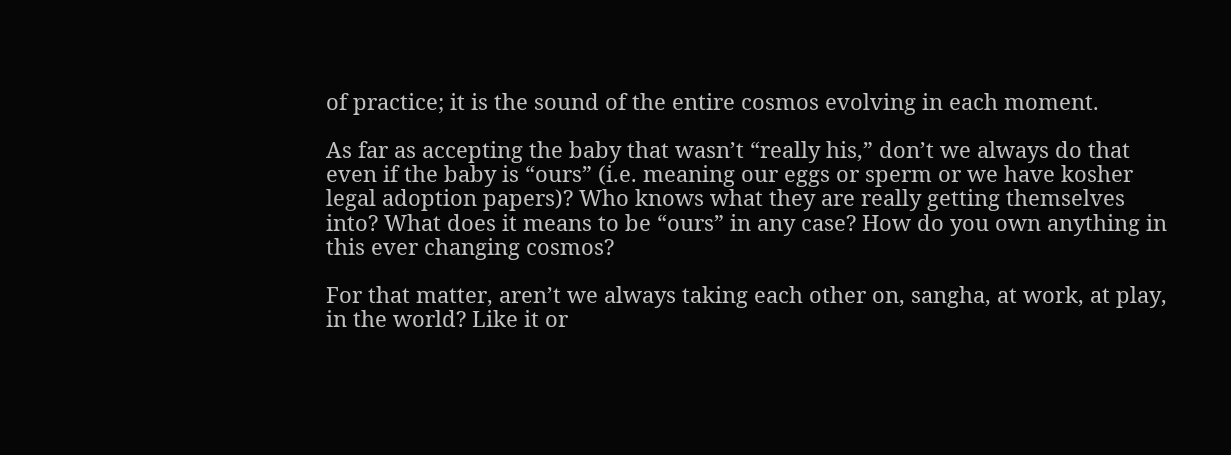of practice; it is the sound of the entire cosmos evolving in each moment.

As far as accepting the baby that wasn’t “really his,” don’t we always do that even if the baby is “ours” (i.e. meaning our eggs or sperm or we have kosher legal adoption papers)? Who knows what they are really getting themselves into? What does it means to be “ours” in any case? How do you own anything in this ever changing cosmos?

For that matter, aren’t we always taking each other on, sangha, at work, at play, in the world? Like it or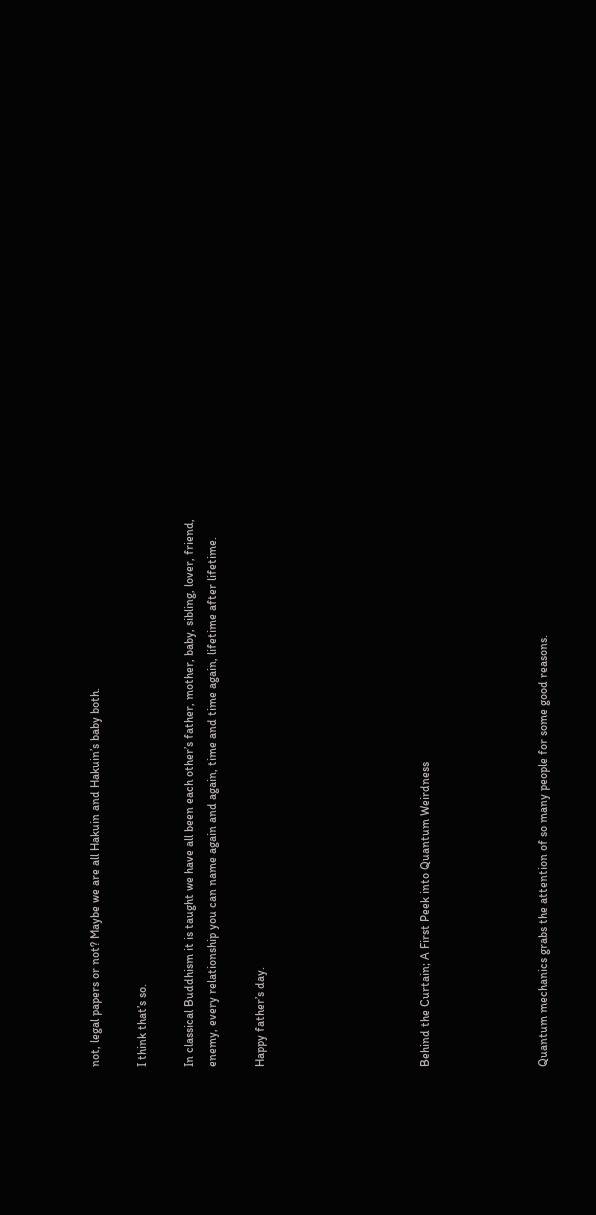not, legal papers or not? Maybe we are all Hakuin and Hakuin’s baby both.

I think that’s so.

In classical Buddhism it is taught we have all been each other’s father, mother, baby, sibling, lover, friend, enemy, every relationship you can name again and again, time and time again, lifetime after lifetime.

Happy father’s day.






Behind the Curtain; A First Peek into Quantum Weirdness




Quantum mechanics grabs the attention of so many people for some good reasons.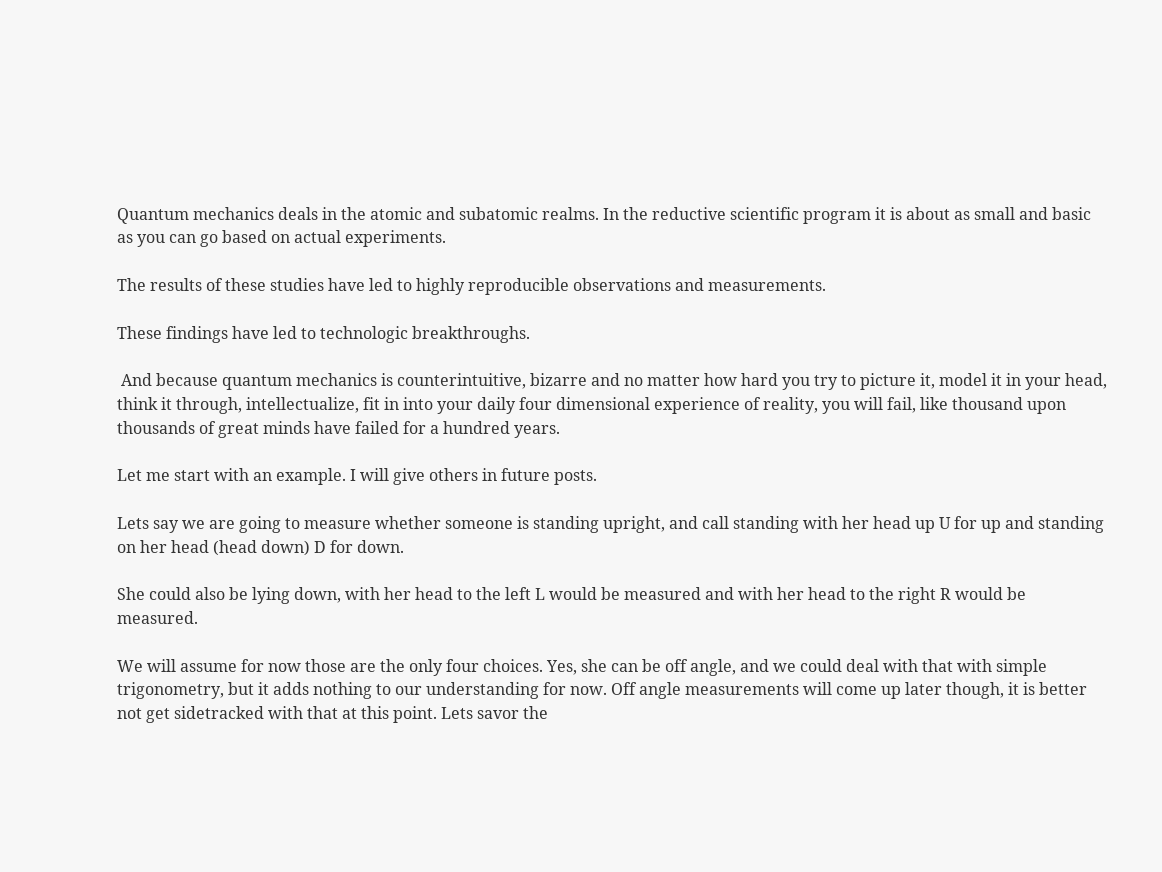Quantum mechanics deals in the atomic and subatomic realms. In the reductive scientific program it is about as small and basic as you can go based on actual experiments.

The results of these studies have led to highly reproducible observations and measurements.

These findings have led to technologic breakthroughs.

 And because quantum mechanics is counterintuitive, bizarre and no matter how hard you try to picture it, model it in your head, think it through, intellectualize, fit in into your daily four dimensional experience of reality, you will fail, like thousand upon thousands of great minds have failed for a hundred years.

Let me start with an example. I will give others in future posts.

Lets say we are going to measure whether someone is standing upright, and call standing with her head up U for up and standing on her head (head down) D for down.

She could also be lying down, with her head to the left L would be measured and with her head to the right R would be measured.

We will assume for now those are the only four choices. Yes, she can be off angle, and we could deal with that with simple trigonometry, but it adds nothing to our understanding for now. Off angle measurements will come up later though, it is better not get sidetracked with that at this point. Lets savor the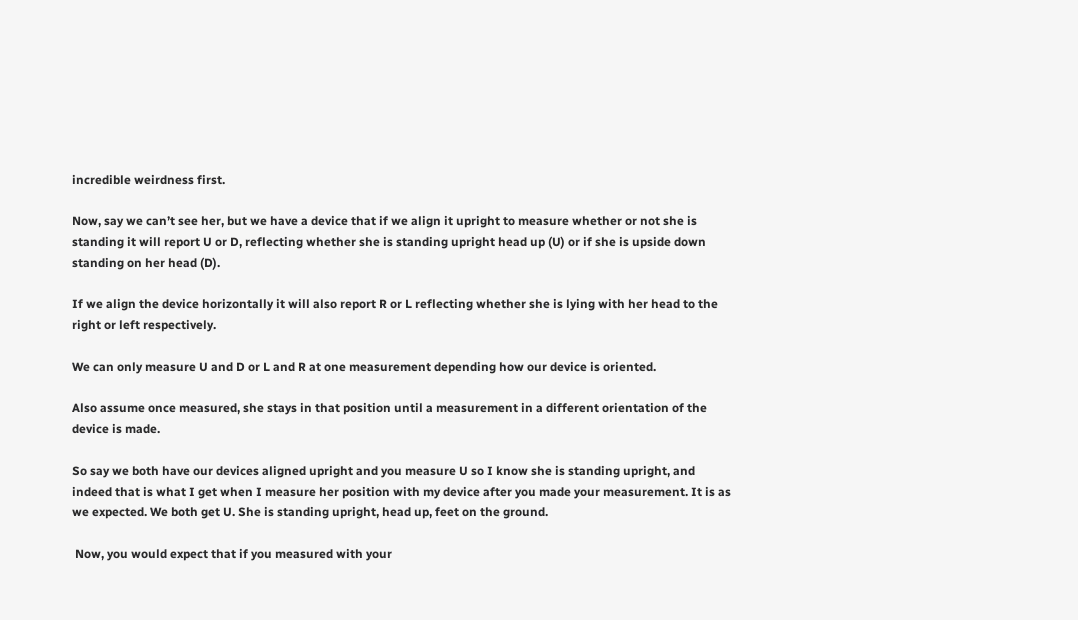incredible weirdness first.

Now, say we can’t see her, but we have a device that if we align it upright to measure whether or not she is standing it will report U or D, reflecting whether she is standing upright head up (U) or if she is upside down standing on her head (D).

If we align the device horizontally it will also report R or L reflecting whether she is lying with her head to the right or left respectively.

We can only measure U and D or L and R at one measurement depending how our device is oriented.

Also assume once measured, she stays in that position until a measurement in a different orientation of the device is made.

So say we both have our devices aligned upright and you measure U so I know she is standing upright, and indeed that is what I get when I measure her position with my device after you made your measurement. It is as we expected. We both get U. She is standing upright, head up, feet on the ground.

 Now, you would expect that if you measured with your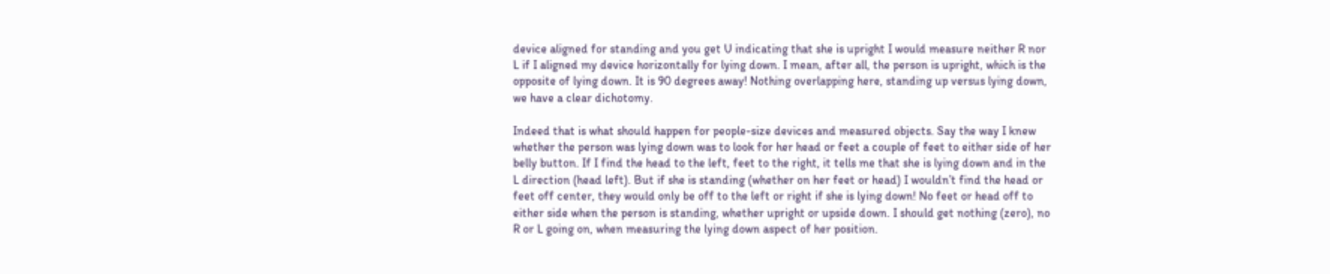device aligned for standing and you get U indicating that she is upright I would measure neither R nor L if I aligned my device horizontally for lying down. I mean, after all, the person is upright, which is the opposite of lying down. It is 90 degrees away! Nothing overlapping here, standing up versus lying down, we have a clear dichotomy.

Indeed that is what should happen for people-size devices and measured objects. Say the way I knew whether the person was lying down was to look for her head or feet a couple of feet to either side of her belly button. If I find the head to the left, feet to the right, it tells me that she is lying down and in the L direction (head left). But if she is standing (whether on her feet or head) I wouldn’t find the head or feet off center, they would only be off to the left or right if she is lying down! No feet or head off to either side when the person is standing, whether upright or upside down. I should get nothing (zero), no R or L going on, when measuring the lying down aspect of her position.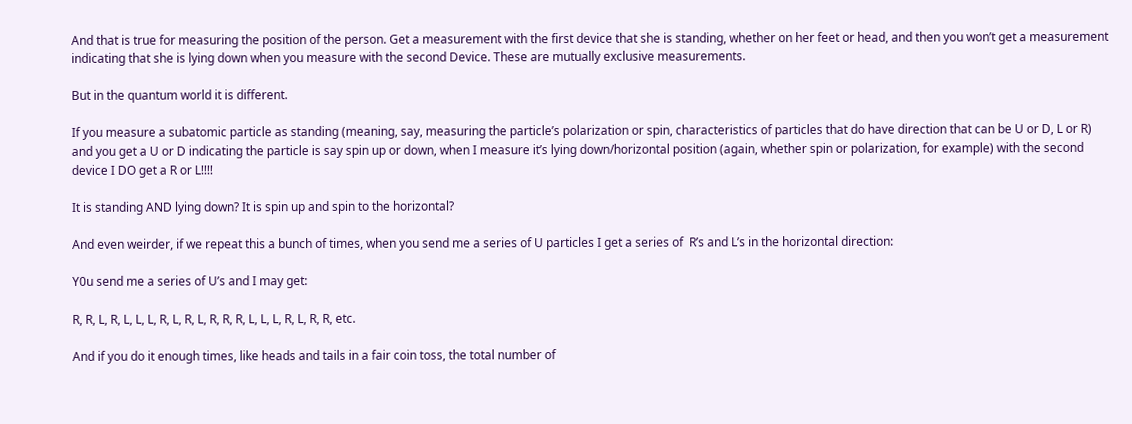And that is true for measuring the position of the person. Get a measurement with the first device that she is standing, whether on her feet or head, and then you won’t get a measurement indicating that she is lying down when you measure with the second Device. These are mutually exclusive measurements.

But in the quantum world it is different.

If you measure a subatomic particle as standing (meaning, say, measuring the particle’s polarization or spin, characteristics of particles that do have direction that can be U or D, L or R) and you get a U or D indicating the particle is say spin up or down, when I measure it’s lying down/horizontal position (again, whether spin or polarization, for example) with the second device I DO get a R or L!!!!

It is standing AND lying down? It is spin up and spin to the horizontal?

And even weirder, if we repeat this a bunch of times, when you send me a series of U particles I get a series of  R’s and L’s in the horizontal direction:

Y0u send me a series of U’s and I may get:

R, R, L, R, L, L, L, R, L, R, L, R, R, R, L, L, L, R, L, R, R, etc.

And if you do it enough times, like heads and tails in a fair coin toss, the total number of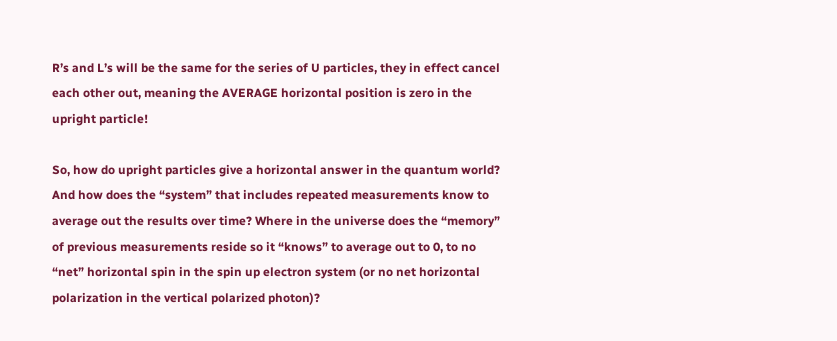R’s and L’s will be the same for the series of U particles, they in effect cancel each other out, meaning the AVERAGE horizontal position is zero in the upright particle!

So, how do upright particles give a horizontal answer in the quantum world? And how does the “system” that includes repeated measurements know to average out the results over time? Where in the universe does the “memory” of previous measurements reside so it “knows” to average out to 0, to no “net” horizontal spin in the spin up electron system (or no net horizontal polarization in the vertical polarized photon)?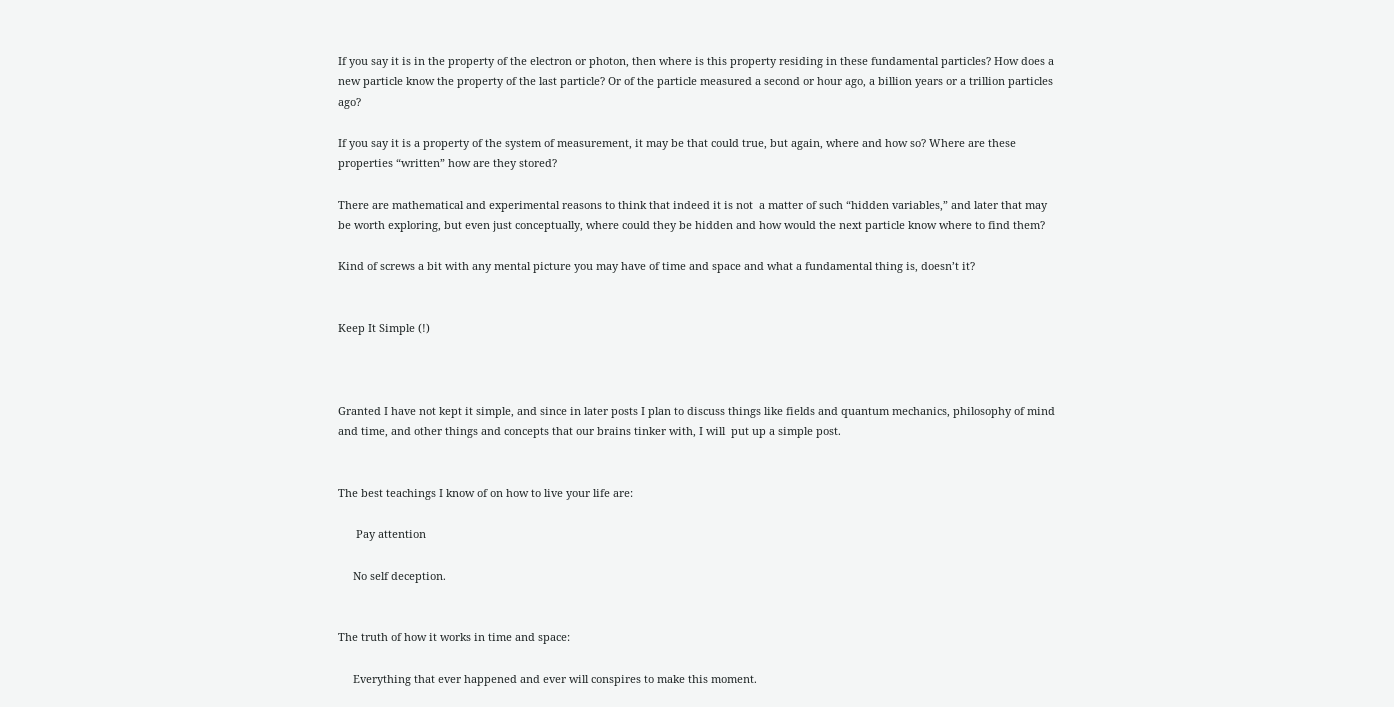If you say it is in the property of the electron or photon, then where is this property residing in these fundamental particles? How does a new particle know the property of the last particle? Or of the particle measured a second or hour ago, a billion years or a trillion particles ago?

If you say it is a property of the system of measurement, it may be that could true, but again, where and how so? Where are these properties “written” how are they stored?

There are mathematical and experimental reasons to think that indeed it is not  a matter of such “hidden variables,” and later that may be worth exploring, but even just conceptually, where could they be hidden and how would the next particle know where to find them?

Kind of screws a bit with any mental picture you may have of time and space and what a fundamental thing is, doesn’t it?


Keep It Simple (!)



Granted I have not kept it simple, and since in later posts I plan to discuss things like fields and quantum mechanics, philosophy of mind and time, and other things and concepts that our brains tinker with, I will  put up a simple post.


The best teachings I know of on how to live your life are:

      Pay attention

     No self deception.


The truth of how it works in time and space:

     Everything that ever happened and ever will conspires to make this moment.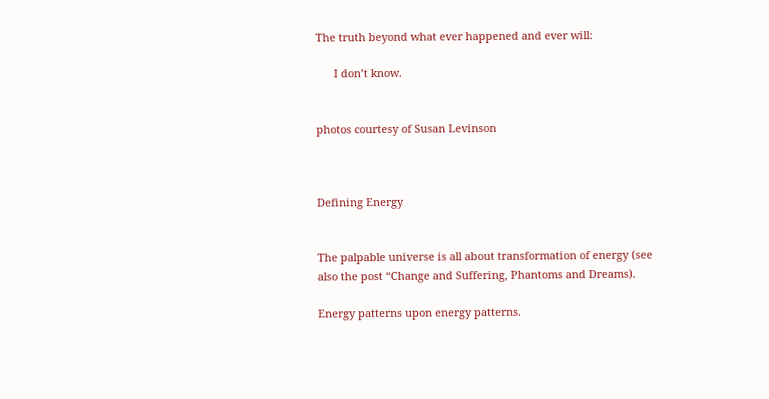The truth beyond what ever happened and ever will:

      I don’t know.


photos courtesy of Susan Levinson



Defining Energy


The palpable universe is all about transformation of energy (see also the post “Change and Suffering, Phantoms and Dreams).

Energy patterns upon energy patterns.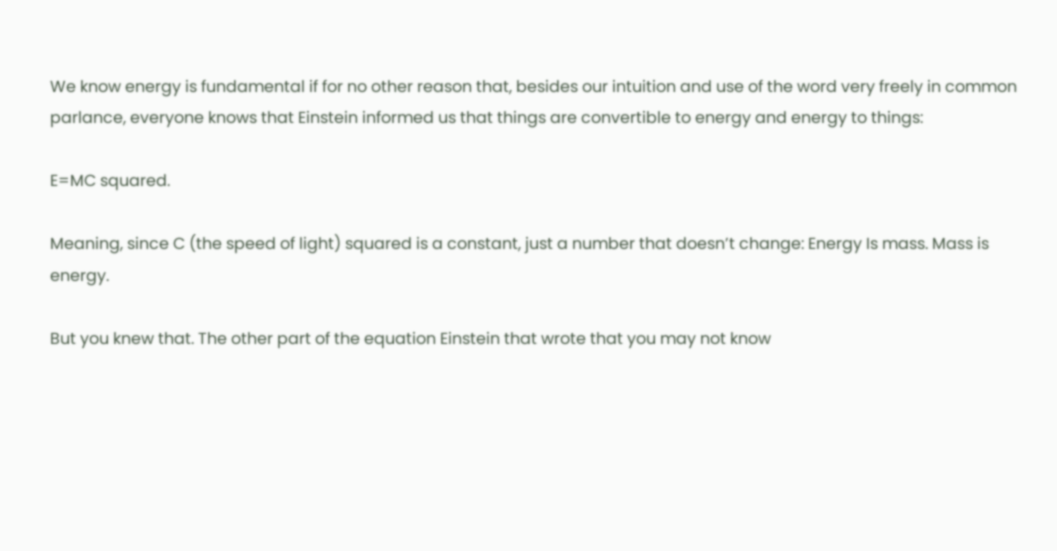We know energy is fundamental if for no other reason that, besides our intuition and use of the word very freely in common parlance, everyone knows that Einstein informed us that things are convertible to energy and energy to things:

E=MC squared.

Meaning, since C (the speed of light) squared is a constant, just a number that doesn’t change: Energy Is mass. Mass is energy.

But you knew that. The other part of the equation Einstein that wrote that you may not know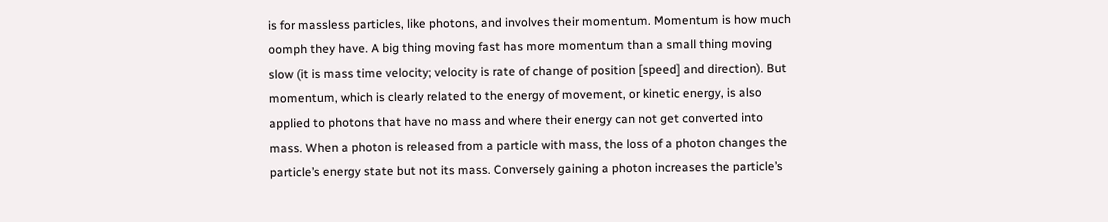is for massless particles, like photons, and involves their momentum. Momentum is how much oomph they have. A big thing moving fast has more momentum than a small thing moving slow (it is mass time velocity; velocity is rate of change of position [speed] and direction). But momentum, which is clearly related to the energy of movement, or kinetic energy, is also applied to photons that have no mass and where their energy can not get converted into mass. When a photon is released from a particle with mass, the loss of a photon changes the particle’s energy state but not its mass. Conversely gaining a photon increases the particle’s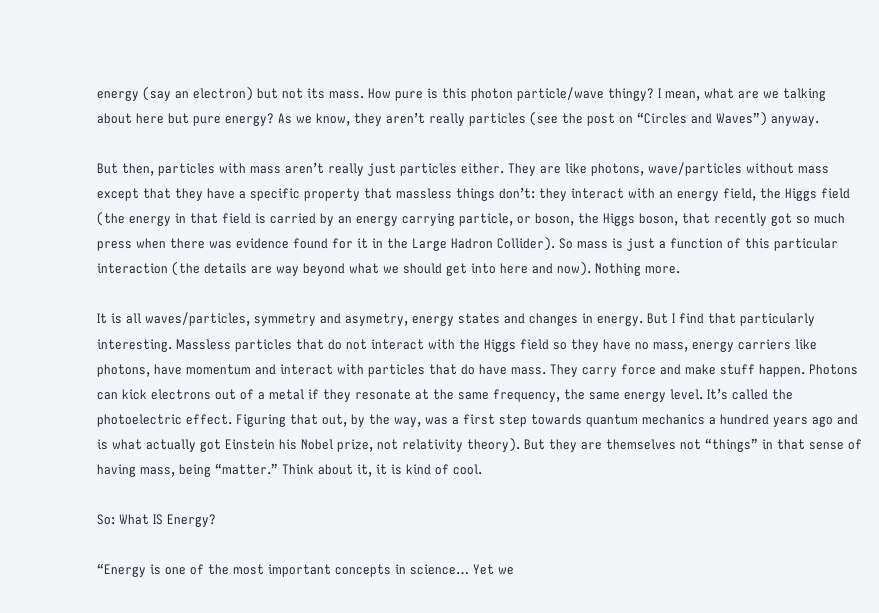energy (say an electron) but not its mass. How pure is this photon particle/wave thingy? I mean, what are we talking about here but pure energy? As we know, they aren’t really particles (see the post on “Circles and Waves”) anyway.

But then, particles with mass aren’t really just particles either. They are like photons, wave/particles without mass except that they have a specific property that massless things don’t: they interact with an energy field, the Higgs field (the energy in that field is carried by an energy carrying particle, or boson, the Higgs boson, that recently got so much press when there was evidence found for it in the Large Hadron Collider). So mass is just a function of this particular interaction (the details are way beyond what we should get into here and now). Nothing more.

It is all waves/particles, symmetry and asymetry, energy states and changes in energy. But I find that particularly interesting. Massless particles that do not interact with the Higgs field so they have no mass, energy carriers like photons, have momentum and interact with particles that do have mass. They carry force and make stuff happen. Photons can kick electrons out of a metal if they resonate at the same frequency, the same energy level. It’s called the photoelectric effect. Figuring that out, by the way, was a first step towards quantum mechanics a hundred years ago and is what actually got Einstein his Nobel prize, not relativity theory). But they are themselves not “things” in that sense of having mass, being “matter.” Think about it, it is kind of cool.

So: What IS Energy?

“Energy is one of the most important concepts in science… Yet we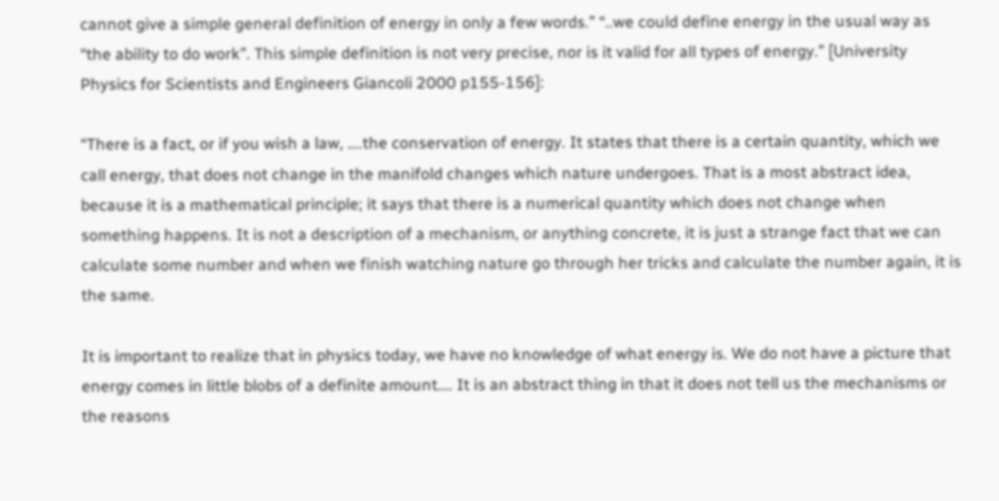cannot give a simple general definition of energy in only a few words.” “..we could define energy in the usual way as “the ability to do work”. This simple definition is not very precise, nor is it valid for all types of energy.” [University Physics for Scientists and Engineers Giancoli 2000 p155-156]:

“There is a fact, or if you wish a law, ….the conservation of energy. It states that there is a certain quantity, which we call energy, that does not change in the manifold changes which nature undergoes. That is a most abstract idea, because it is a mathematical principle; it says that there is a numerical quantity which does not change when something happens. It is not a description of a mechanism, or anything concrete, it is just a strange fact that we can calculate some number and when we finish watching nature go through her tricks and calculate the number again, it is the same.

It is important to realize that in physics today, we have no knowledge of what energy is. We do not have a picture that energy comes in little blobs of a definite amount…. It is an abstract thing in that it does not tell us the mechanisms or the reasons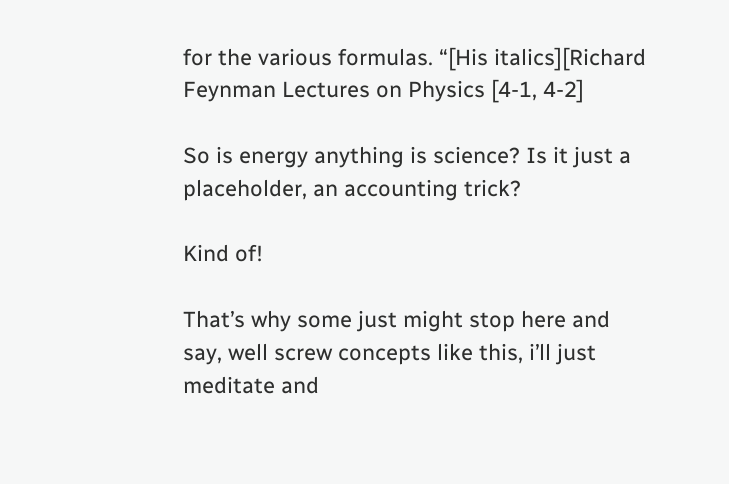for the various formulas. “[His italics][Richard Feynman Lectures on Physics [4-1, 4-2]

So is energy anything is science? Is it just a placeholder, an accounting trick?

Kind of!

That’s why some just might stop here and say, well screw concepts like this, i’ll just meditate and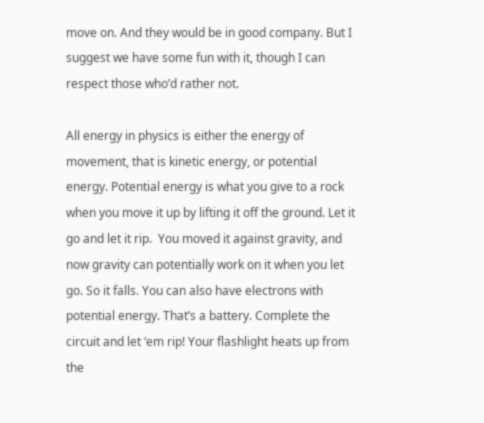move on. And they would be in good company. But I suggest we have some fun with it, though I can respect those who’d rather not.

All energy in physics is either the energy of movement, that is kinetic energy, or potential energy. Potential energy is what you give to a rock when you move it up by lifting it off the ground. Let it go and let it rip.  You moved it against gravity, and now gravity can potentially work on it when you let go. So it falls. You can also have electrons with potential energy. That’s a battery. Complete the circuit and let ‘em rip! Your flashlight heats up from the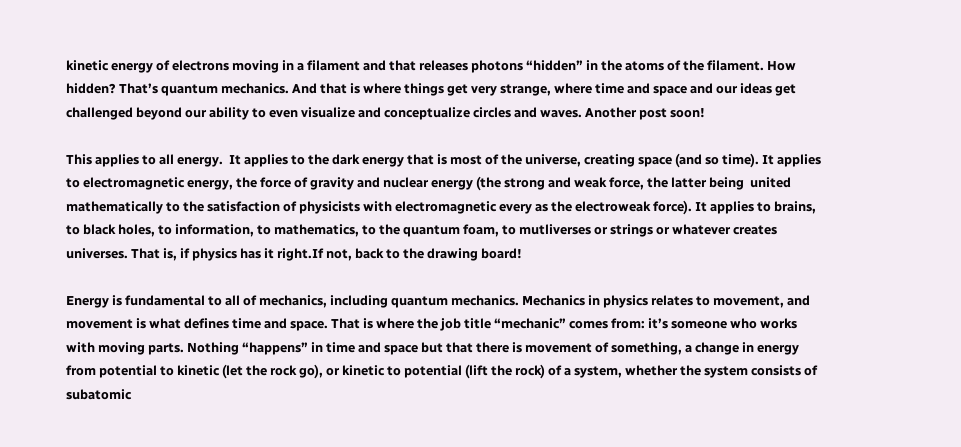kinetic energy of electrons moving in a filament and that releases photons “hidden” in the atoms of the filament. How hidden? That’s quantum mechanics. And that is where things get very strange, where time and space and our ideas get challenged beyond our ability to even visualize and conceptualize circles and waves. Another post soon!

This applies to all energy.  It applies to the dark energy that is most of the universe, creating space (and so time). It applies to electromagnetic energy, the force of gravity and nuclear energy (the strong and weak force, the latter being  united mathematically to the satisfaction of physicists with electromagnetic every as the electroweak force). It applies to brains, to black holes, to information, to mathematics, to the quantum foam, to mutliverses or strings or whatever creates universes. That is, if physics has it right.If not, back to the drawing board!

Energy is fundamental to all of mechanics, including quantum mechanics. Mechanics in physics relates to movement, and movement is what defines time and space. That is where the job title “mechanic” comes from: it’s someone who works with moving parts. Nothing “happens” in time and space but that there is movement of something, a change in energy from potential to kinetic (let the rock go), or kinetic to potential (lift the rock) of a system, whether the system consists of  subatomic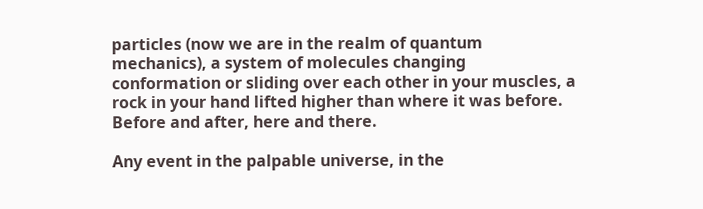particles (now we are in the realm of quantum mechanics), a system of molecules changing conformation or sliding over each other in your muscles, a rock in your hand lifted higher than where it was before. Before and after, here and there.

Any event in the palpable universe, in the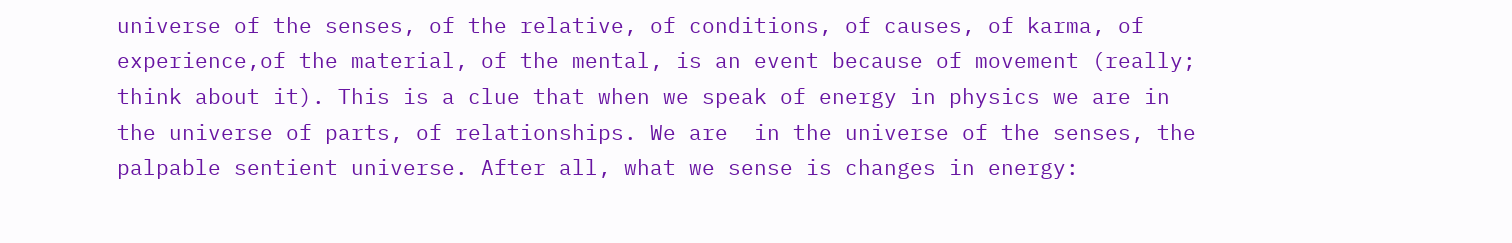universe of the senses, of the relative, of conditions, of causes, of karma, of experience,of the material, of the mental, is an event because of movement (really; think about it). This is a clue that when we speak of energy in physics we are in the universe of parts, of relationships. We are  in the universe of the senses, the palpable sentient universe. After all, what we sense is changes in energy: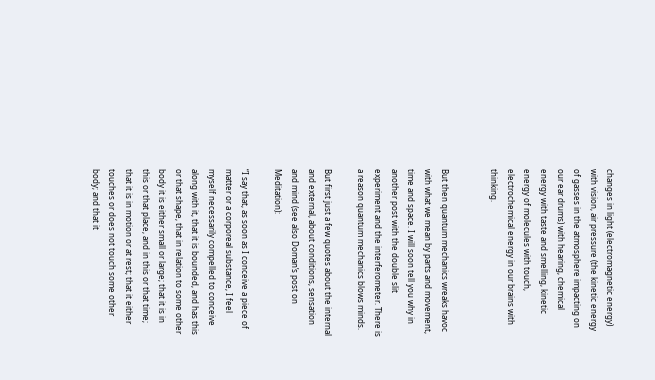changes in light (electromagnetic energy) with vision, air pressure (the kinetic energy of gasses in the atmosphere impacting on our ear drums) with hearing, chemical energy with taste and smelling, kinetic energy of molecules with touch, electrochemical energy in our brains with thinking.


But then quantum mechanics wreaks havoc with what we mean by parts and movement, time and space. I will soon tell you why in another post with the double slit experiment and the interferometer. There is a reason quantum mechanics blows minds.

But first just a few quotes about the internal and external, about conditions, sensation and mind (see also Doman’s post on Meditation):

“I say that, as soon as I conceive a piece of matter or a corporeal substance, I feel myself necessarily compelled to conceive along with it, that it is bounded, and has this or that shape, that in relation to some other body it is either small or large; that it is in this or that place, and in this or that time; that it is in motion or at rest; that it either touches or does not touch some other body; and that it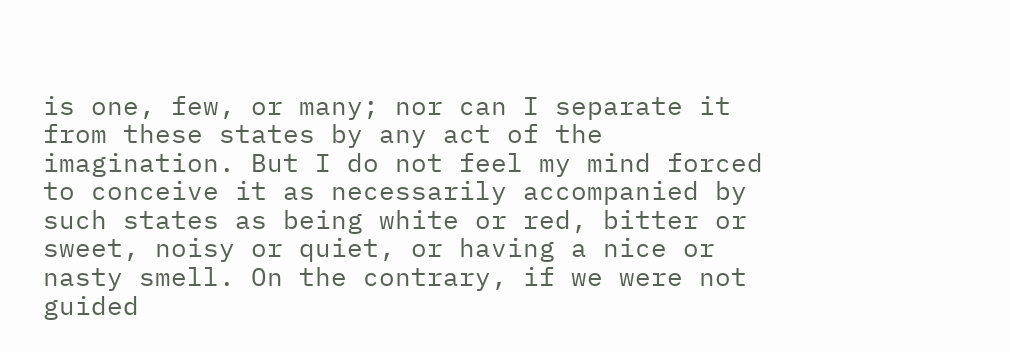is one, few, or many; nor can I separate it from these states by any act of the imagination. But I do not feel my mind forced to conceive it as necessarily accompanied by such states as being white or red, bitter or sweet, noisy or quiet, or having a nice or nasty smell. On the contrary, if we were not guided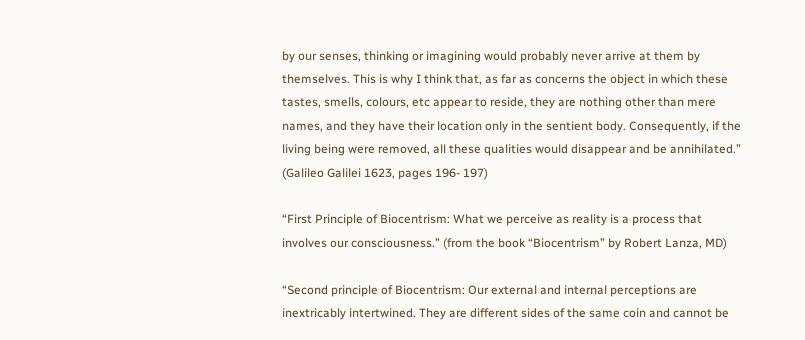by our senses, thinking or imagining would probably never arrive at them by themselves. This is why I think that, as far as concerns the object in which these tastes, smells, colours, etc appear to reside, they are nothing other than mere names, and they have their location only in the sentient body. Consequently, if the living being were removed, all these qualities would disappear and be annihilated.” (Galileo Galilei 1623, pages 196- 197)

“First Principle of Biocentrism: What we perceive as reality is a process that involves our consciousness.” (from the book “Biocentrism” by Robert Lanza, MD)

“Second principle of Biocentrism: Our external and internal perceptions are inextricably intertwined. They are different sides of the same coin and cannot be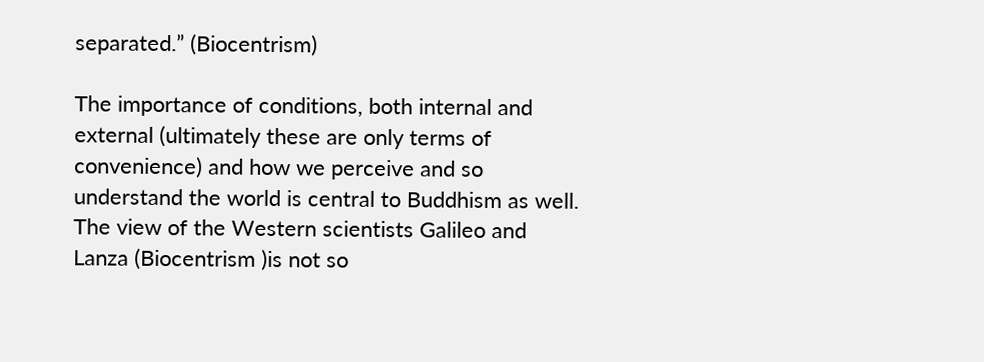separated.” (Biocentrism)

The importance of conditions, both internal and external (ultimately these are only terms of convenience) and how we perceive and so understand the world is central to Buddhism as well. The view of the Western scientists Galileo and Lanza (Biocentrism )is not so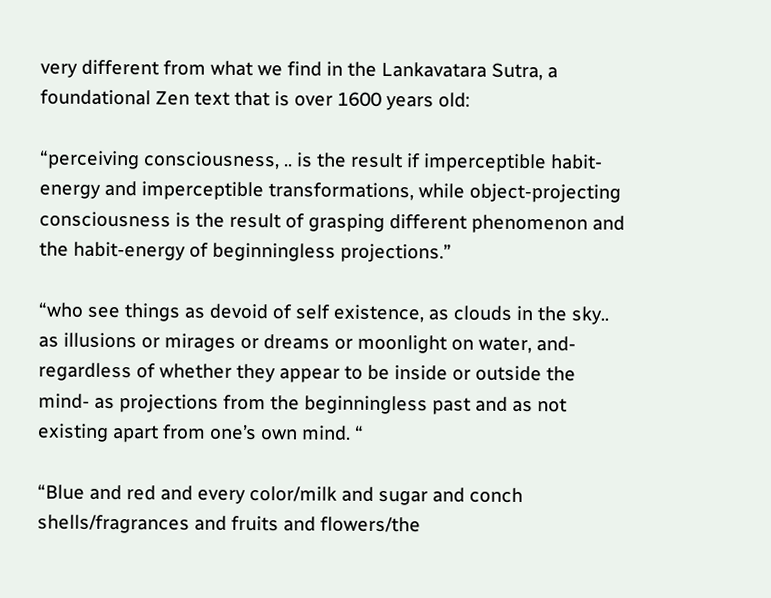very different from what we find in the Lankavatara Sutra, a foundational Zen text that is over 1600 years old:

“perceiving consciousness, .. is the result if imperceptible habit-energy and imperceptible transformations, while object-projecting consciousness is the result of grasping different phenomenon and the habit-energy of beginningless projections.”

“who see things as devoid of self existence, as clouds in the sky.. as illusions or mirages or dreams or moonlight on water, and-regardless of whether they appear to be inside or outside the mind- as projections from the beginningless past and as not existing apart from one’s own mind. “

“Blue and red and every color/milk and sugar and conch shells/fragrances and fruits and flowers/the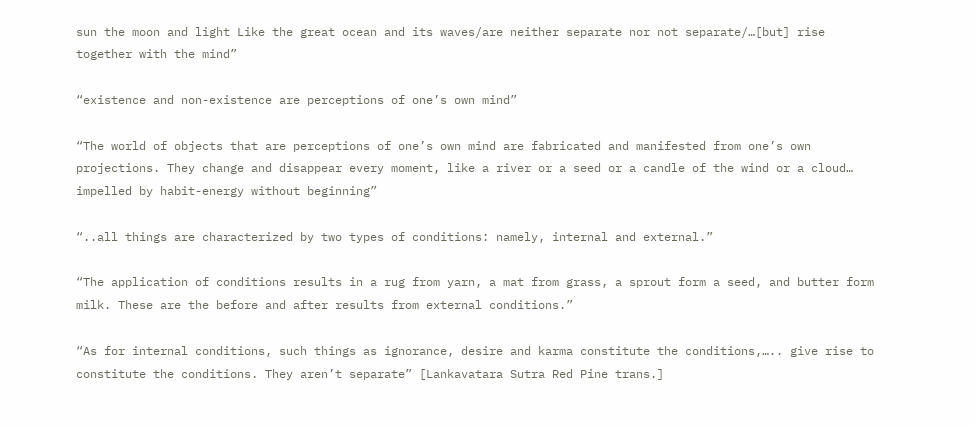sun the moon and light Like the great ocean and its waves/are neither separate nor not separate/…[but] rise together with the mind”

“existence and non-existence are perceptions of one’s own mind”

“The world of objects that are perceptions of one’s own mind are fabricated and manifested from one’s own projections. They change and disappear every moment, like a river or a seed or a candle of the wind or a cloud… impelled by habit-energy without beginning”

“..all things are characterized by two types of conditions: namely, internal and external.”

“The application of conditions results in a rug from yarn, a mat from grass, a sprout form a seed, and butter form milk. These are the before and after results from external conditions.”

“As for internal conditions, such things as ignorance, desire and karma constitute the conditions,….. give rise to constitute the conditions. They aren’t separate” [Lankavatara Sutra Red Pine trans.]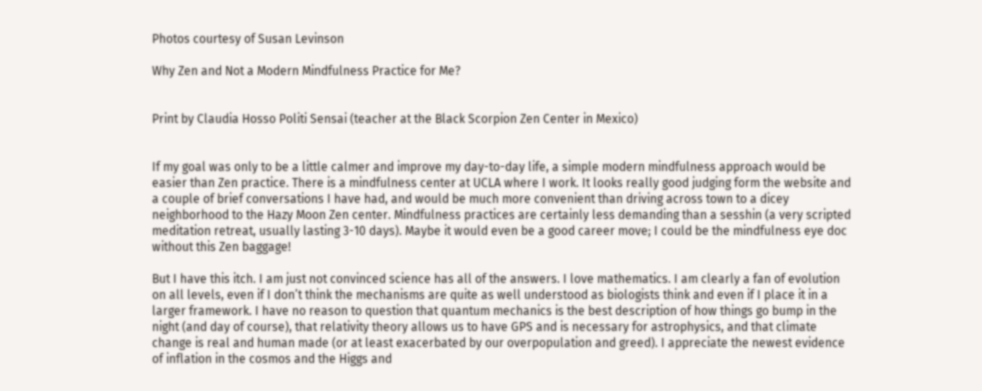Photos courtesy of Susan Levinson

Why Zen and Not a Modern Mindfulness Practice for Me?


Print by Claudia Hosso Politi Sensai (teacher at the Black Scorpion Zen Center in Mexico)


If my goal was only to be a little calmer and improve my day-to-day life, a simple modern mindfulness approach would be easier than Zen practice. There is a mindfulness center at UCLA where I work. It looks really good judging form the website and a couple of brief conversations I have had, and would be much more convenient than driving across town to a dicey neighborhood to the Hazy Moon Zen center. Mindfulness practices are certainly less demanding than a sesshin (a very scripted meditation retreat, usually lasting 3-10 days). Maybe it would even be a good career move; I could be the mindfulness eye doc without this Zen baggage!

But I have this itch. I am just not convinced science has all of the answers. I love mathematics. I am clearly a fan of evolution on all levels, even if I don’t think the mechanisms are quite as well understood as biologists think and even if I place it in a larger framework. I have no reason to question that quantum mechanics is the best description of how things go bump in the night (and day of course), that relativity theory allows us to have GPS and is necessary for astrophysics, and that climate change is real and human made (or at least exacerbated by our overpopulation and greed). I appreciate the newest evidence of inflation in the cosmos and the Higgs and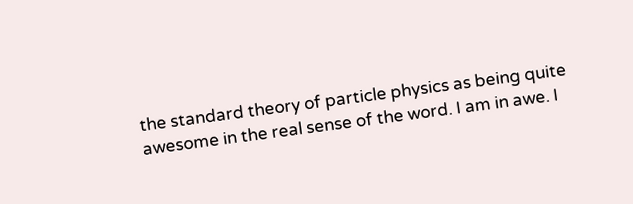the standard theory of particle physics as being quite awesome in the real sense of the word. I am in awe. I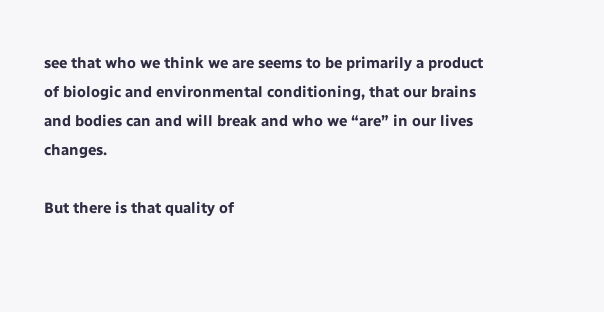see that who we think we are seems to be primarily a product of biologic and environmental conditioning, that our brains and bodies can and will break and who we “are” in our lives changes.

But there is that quality of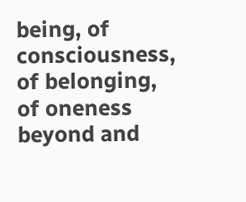being, of consciousness, of belonging, of oneness beyond and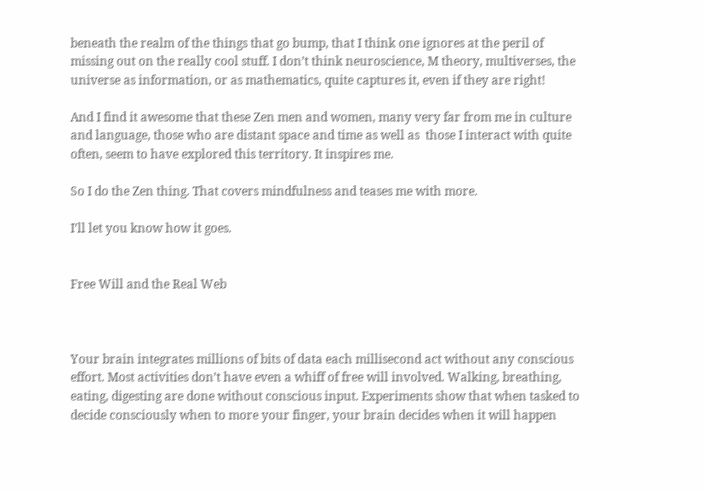beneath the realm of the things that go bump, that I think one ignores at the peril of missing out on the really cool stuff. I don’t think neuroscience, M theory, multiverses, the universe as information, or as mathematics, quite captures it, even if they are right!

And I find it awesome that these Zen men and women, many very far from me in culture and language, those who are distant space and time as well as  those I interact with quite often, seem to have explored this territory. It inspires me.

So I do the Zen thing. That covers mindfulness and teases me with more.

I’ll let you know how it goes.


Free Will and the Real Web



Your brain integrates millions of bits of data each millisecond act without any conscious effort. Most activities don’t have even a whiff of free will involved. Walking, breathing, eating, digesting are done without conscious input. Experiments show that when tasked to decide consciously when to more your finger, your brain decides when it will happen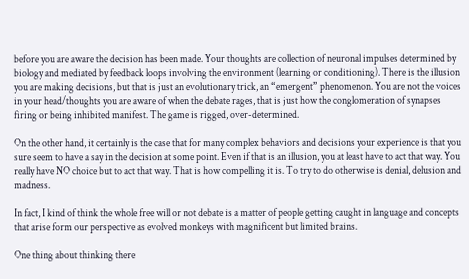before you are aware the decision has been made. Your thoughts are collection of neuronal impulses determined by biology and mediated by feedback loops involving the environment (learning or conditioning). There is the illusion you are making decisions, but that is just an evolutionary trick, an “emergent” phenomenon. You are not the voices in your head/thoughts you are aware of when the debate rages, that is just how the conglomeration of synapses firing or being inhibited manifest. The game is rigged, over-determined.

On the other hand, it certainly is the case that for many complex behaviors and decisions your experience is that you sure seem to have a say in the decision at some point. Even if that is an illusion, you at least have to act that way. You really have NO choice but to act that way. That is how compelling it is. To try to do otherwise is denial, delusion and madness.

In fact, I kind of think the whole free will or not debate is a matter of people getting caught in language and concepts that arise form our perspective as evolved monkeys with magnificent but limited brains.

One thing about thinking there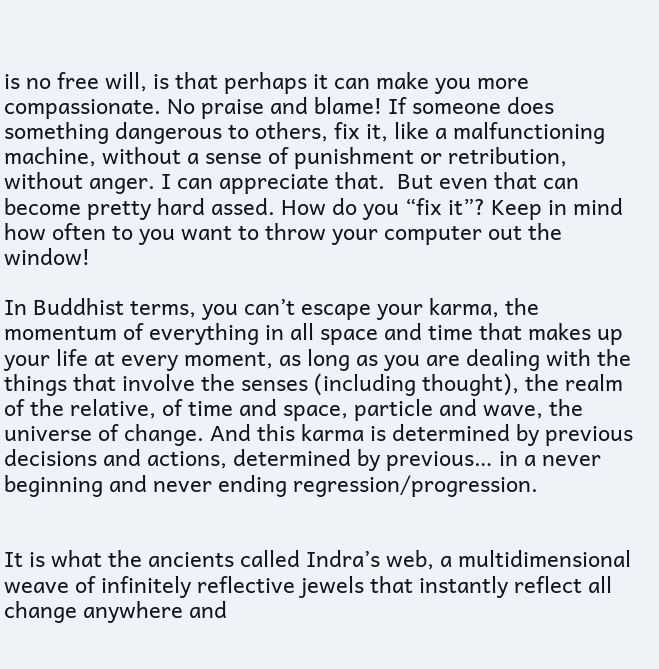is no free will, is that perhaps it can make you more compassionate. No praise and blame! If someone does something dangerous to others, fix it, like a malfunctioning machine, without a sense of punishment or retribution, without anger. I can appreciate that.  But even that can become pretty hard assed. How do you “fix it”? Keep in mind how often to you want to throw your computer out the window!

In Buddhist terms, you can’t escape your karma, the momentum of everything in all space and time that makes up your life at every moment, as long as you are dealing with the things that involve the senses (including thought), the realm of the relative, of time and space, particle and wave, the universe of change. And this karma is determined by previous decisions and actions, determined by previous… in a never beginning and never ending regression/progression.


It is what the ancients called Indra’s web, a multidimensional weave of infinitely reflective jewels that instantly reflect all change anywhere and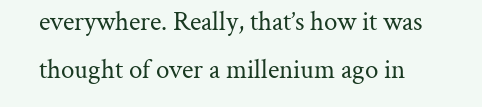everywhere. Really, that’s how it was thought of over a millenium ago in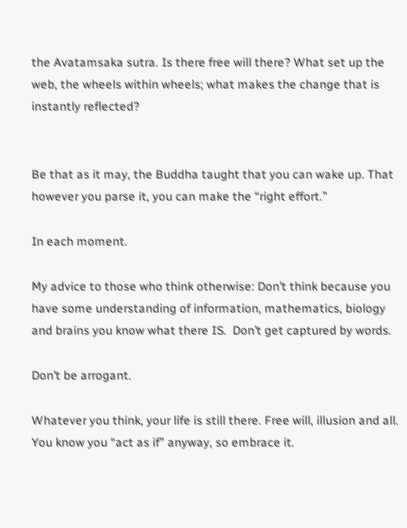the Avatamsaka sutra. Is there free will there? What set up the web, the wheels within wheels; what makes the change that is instantly reflected?


Be that as it may, the Buddha taught that you can wake up. That however you parse it, you can make the “right effort.”

In each moment.

My advice to those who think otherwise: Don’t think because you have some understanding of information, mathematics, biology and brains you know what there IS.  Don’t get captured by words.

Don’t be arrogant.

Whatever you think, your life is still there. Free will, illusion and all. You know you “act as if” anyway, so embrace it.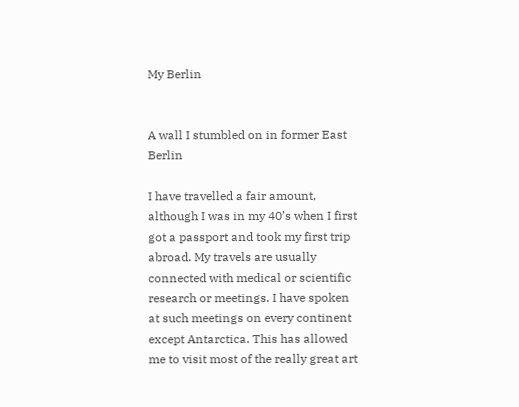My Berlin


A wall I stumbled on in former East Berlin

I have travelled a fair amount, although I was in my 40’s when I first got a passport and took my first trip abroad. My travels are usually connected with medical or scientific research or meetings. I have spoken at such meetings on every continent except Antarctica. This has allowed me to visit most of the really great art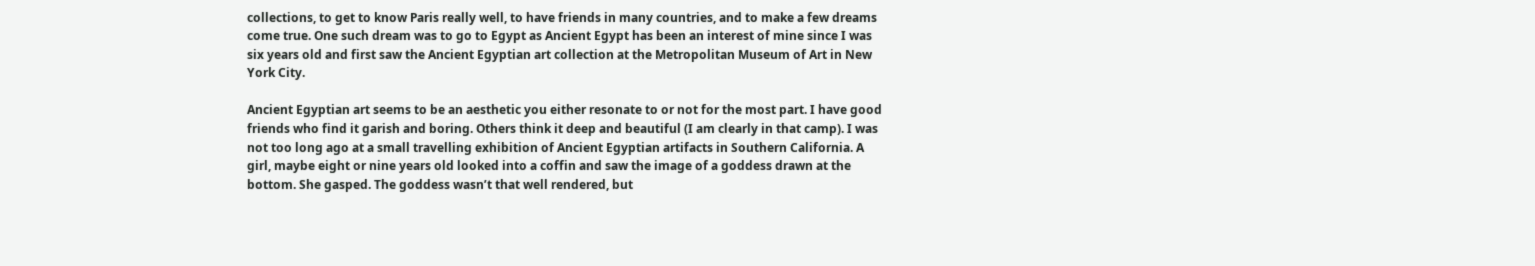collections, to get to know Paris really well, to have friends in many countries, and to make a few dreams come true. One such dream was to go to Egypt as Ancient Egypt has been an interest of mine since I was six years old and first saw the Ancient Egyptian art collection at the Metropolitan Museum of Art in New York City.

Ancient Egyptian art seems to be an aesthetic you either resonate to or not for the most part. I have good friends who find it garish and boring. Others think it deep and beautiful (I am clearly in that camp). I was not too long ago at a small travelling exhibition of Ancient Egyptian artifacts in Southern California. A girl, maybe eight or nine years old looked into a coffin and saw the image of a goddess drawn at the bottom. She gasped. The goddess wasn’t that well rendered, but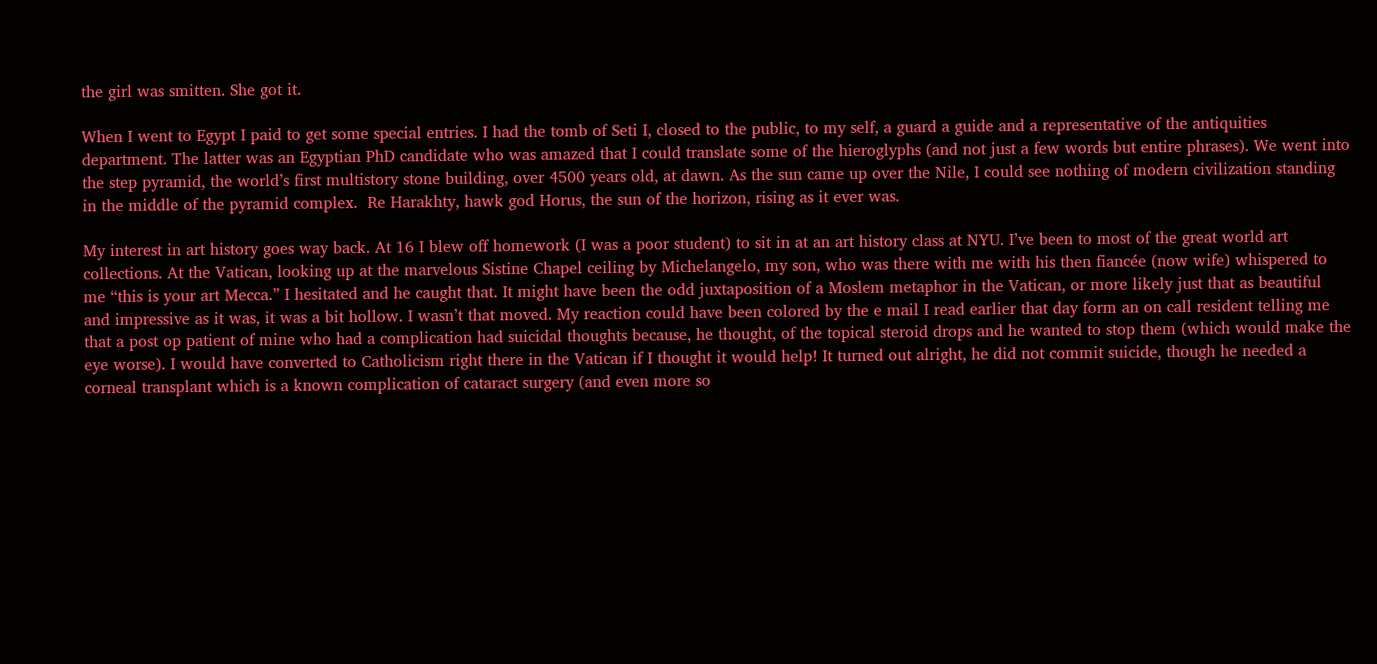the girl was smitten. She got it.

When I went to Egypt I paid to get some special entries. I had the tomb of Seti I, closed to the public, to my self, a guard a guide and a representative of the antiquities department. The latter was an Egyptian PhD candidate who was amazed that I could translate some of the hieroglyphs (and not just a few words but entire phrases). We went into the step pyramid, the world’s first multistory stone building, over 4500 years old, at dawn. As the sun came up over the Nile, I could see nothing of modern civilization standing in the middle of the pyramid complex.  Re Harakhty, hawk god Horus, the sun of the horizon, rising as it ever was.

My interest in art history goes way back. At 16 I blew off homework (I was a poor student) to sit in at an art history class at NYU. I’ve been to most of the great world art collections. At the Vatican, looking up at the marvelous Sistine Chapel ceiling by Michelangelo, my son, who was there with me with his then fiancée (now wife) whispered to me “this is your art Mecca.” I hesitated and he caught that. It might have been the odd juxtaposition of a Moslem metaphor in the Vatican, or more likely just that as beautiful and impressive as it was, it was a bit hollow. I wasn’t that moved. My reaction could have been colored by the e mail I read earlier that day form an on call resident telling me that a post op patient of mine who had a complication had suicidal thoughts because, he thought, of the topical steroid drops and he wanted to stop them (which would make the eye worse). I would have converted to Catholicism right there in the Vatican if I thought it would help! It turned out alright, he did not commit suicide, though he needed a corneal transplant which is a known complication of cataract surgery (and even more so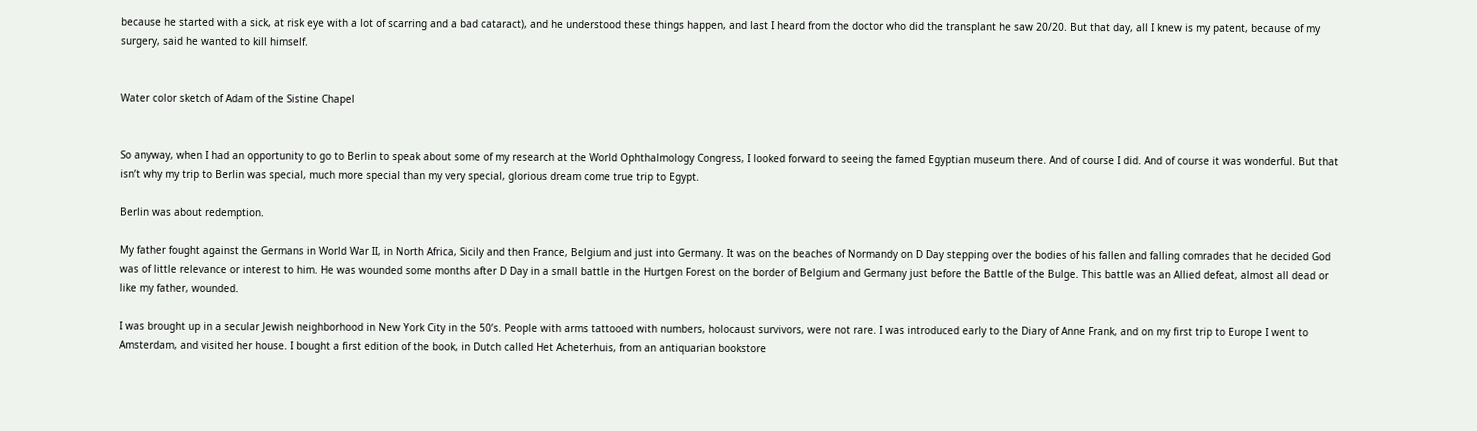because he started with a sick, at risk eye with a lot of scarring and a bad cataract), and he understood these things happen, and last I heard from the doctor who did the transplant he saw 20/20. But that day, all I knew is my patent, because of my surgery, said he wanted to kill himself.


Water color sketch of Adam of the Sistine Chapel


So anyway, when I had an opportunity to go to Berlin to speak about some of my research at the World Ophthalmology Congress, I looked forward to seeing the famed Egyptian museum there. And of course I did. And of course it was wonderful. But that isn’t why my trip to Berlin was special, much more special than my very special, glorious dream come true trip to Egypt.

Berlin was about redemption.

My father fought against the Germans in World War II, in North Africa, Sicily and then France, Belgium and just into Germany. It was on the beaches of Normandy on D Day stepping over the bodies of his fallen and falling comrades that he decided God was of little relevance or interest to him. He was wounded some months after D Day in a small battle in the Hurtgen Forest on the border of Belgium and Germany just before the Battle of the Bulge. This battle was an Allied defeat, almost all dead or like my father, wounded.

I was brought up in a secular Jewish neighborhood in New York City in the 50’s. People with arms tattooed with numbers, holocaust survivors, were not rare. I was introduced early to the Diary of Anne Frank, and on my first trip to Europe I went to Amsterdam, and visited her house. I bought a first edition of the book, in Dutch called Het Acheterhuis, from an antiquarian bookstore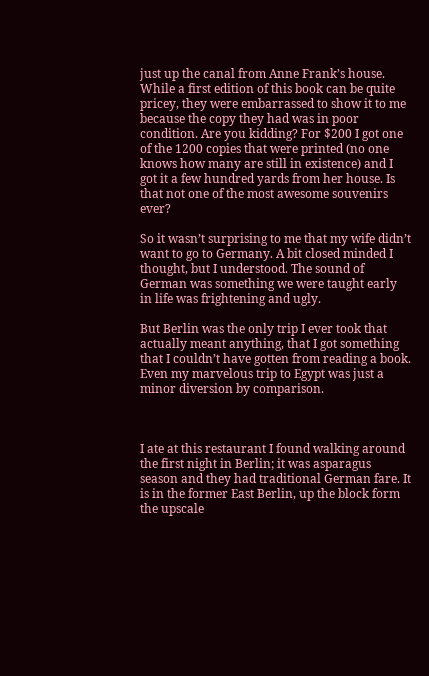just up the canal from Anne Frank’s house. While a first edition of this book can be quite pricey, they were embarrassed to show it to me because the copy they had was in poor condition. Are you kidding? For $200 I got one of the 1200 copies that were printed (no one knows how many are still in existence) and I got it a few hundred yards from her house. Is that not one of the most awesome souvenirs ever?

So it wasn’t surprising to me that my wife didn’t want to go to Germany. A bit closed minded I thought, but I understood. The sound of German was something we were taught early in life was frightening and ugly.

But Berlin was the only trip I ever took that actually meant anything, that I got something that I couldn’t have gotten from reading a book. Even my marvelous trip to Egypt was just a minor diversion by comparison.



I ate at this restaurant I found walking around the first night in Berlin; it was asparagus season and they had traditional German fare. It is in the former East Berlin, up the block form the upscale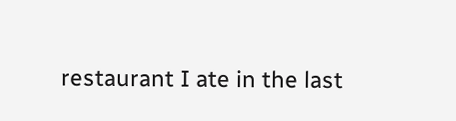restaurant I ate in the last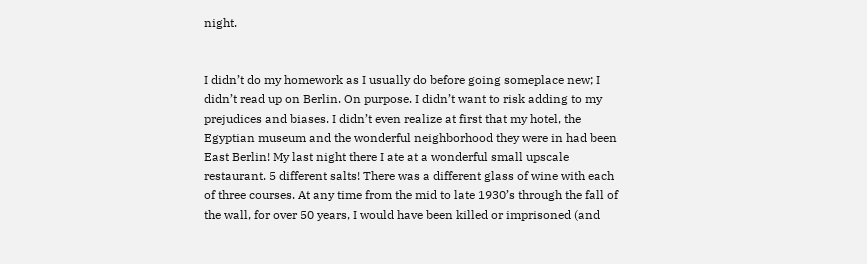night.


I didn’t do my homework as I usually do before going someplace new; I didn’t read up on Berlin. On purpose. I didn’t want to risk adding to my prejudices and biases. I didn’t even realize at first that my hotel, the Egyptian museum and the wonderful neighborhood they were in had been East Berlin! My last night there I ate at a wonderful small upscale restaurant. 5 different salts! There was a different glass of wine with each of three courses. At any time from the mid to late 1930’s through the fall of the wall, for over 50 years, I would have been killed or imprisoned (and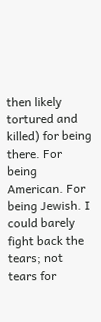then likely tortured and killed) for being there. For being American. For being Jewish. I could barely fight back the tears; not tears for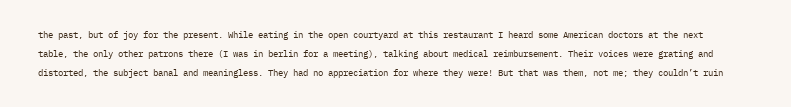the past, but of joy for the present. While eating in the open courtyard at this restaurant I heard some American doctors at the next table, the only other patrons there (I was in berlin for a meeting), talking about medical reimbursement. Their voices were grating and distorted, the subject banal and meaningless. They had no appreciation for where they were! But that was them, not me; they couldn’t ruin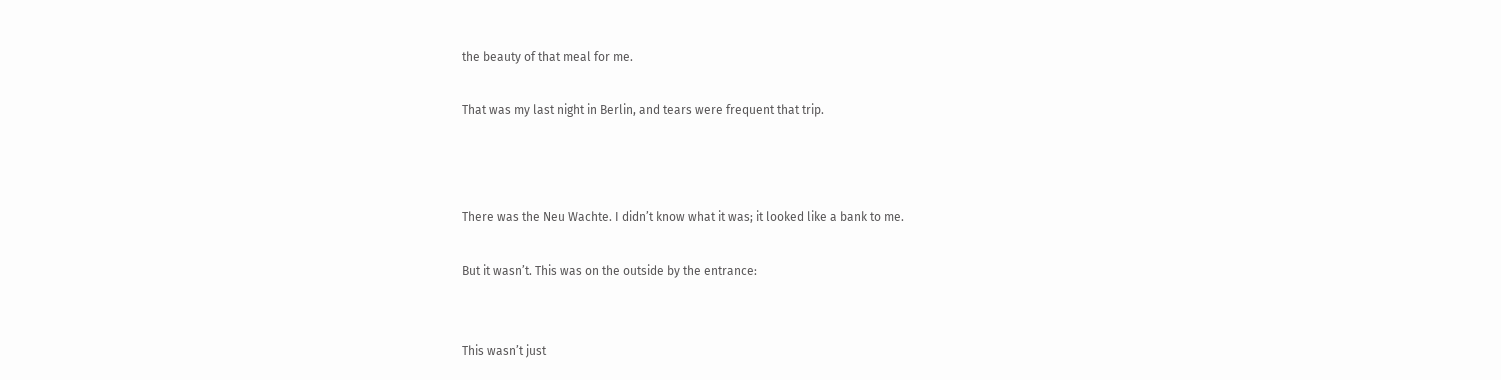the beauty of that meal for me.

That was my last night in Berlin, and tears were frequent that trip.



There was the Neu Wachte. I didn’t know what it was; it looked like a bank to me.

But it wasn’t. This was on the outside by the entrance:


This wasn’t just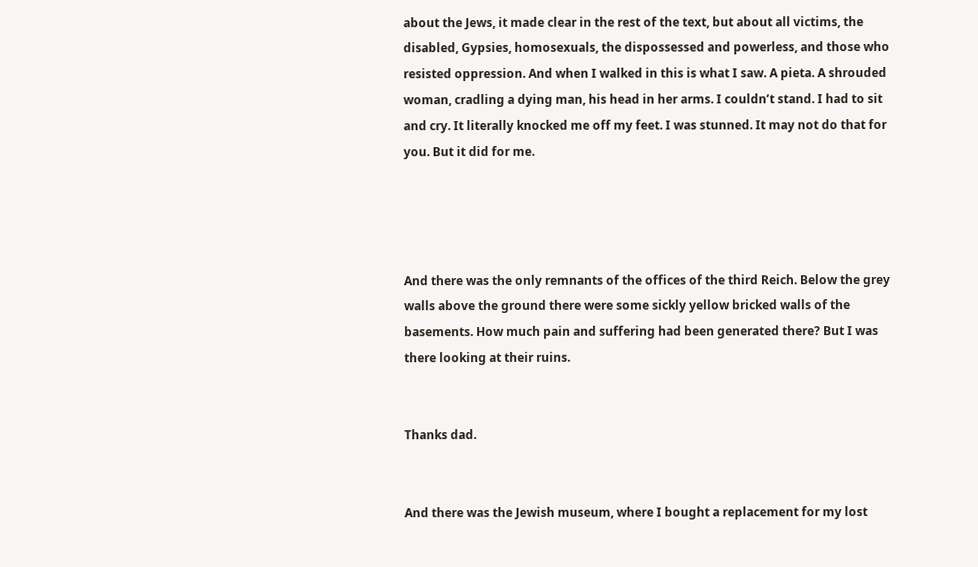about the Jews, it made clear in the rest of the text, but about all victims, the disabled, Gypsies, homosexuals, the dispossessed and powerless, and those who resisted oppression. And when I walked in this is what I saw. A pieta. A shrouded woman, cradling a dying man, his head in her arms. I couldn’t stand. I had to sit and cry. It literally knocked me off my feet. I was stunned. It may not do that for you. But it did for me.




And there was the only remnants of the offices of the third Reich. Below the grey walls above the ground there were some sickly yellow bricked walls of the basements. How much pain and suffering had been generated there? But I was there looking at their ruins.


Thanks dad.


And there was the Jewish museum, where I bought a replacement for my lost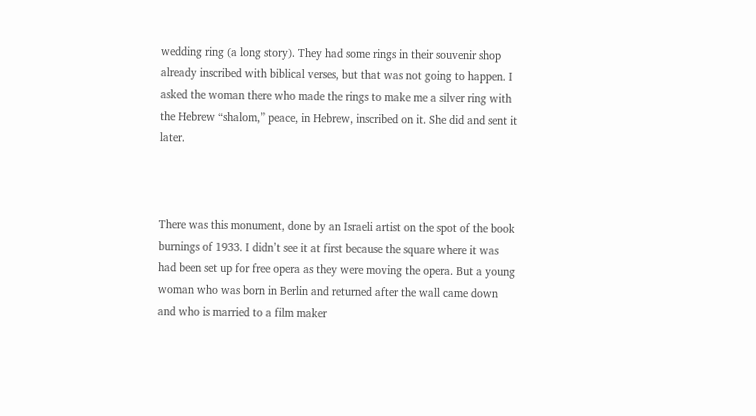wedding ring (a long story). They had some rings in their souvenir shop already inscribed with biblical verses, but that was not going to happen. I asked the woman there who made the rings to make me a silver ring with the Hebrew “shalom,” peace, in Hebrew, inscribed on it. She did and sent it later.



There was this monument, done by an Israeli artist on the spot of the book burnings of 1933. I didn’t see it at first because the square where it was had been set up for free opera as they were moving the opera. But a young woman who was born in Berlin and returned after the wall came down and who is married to a film maker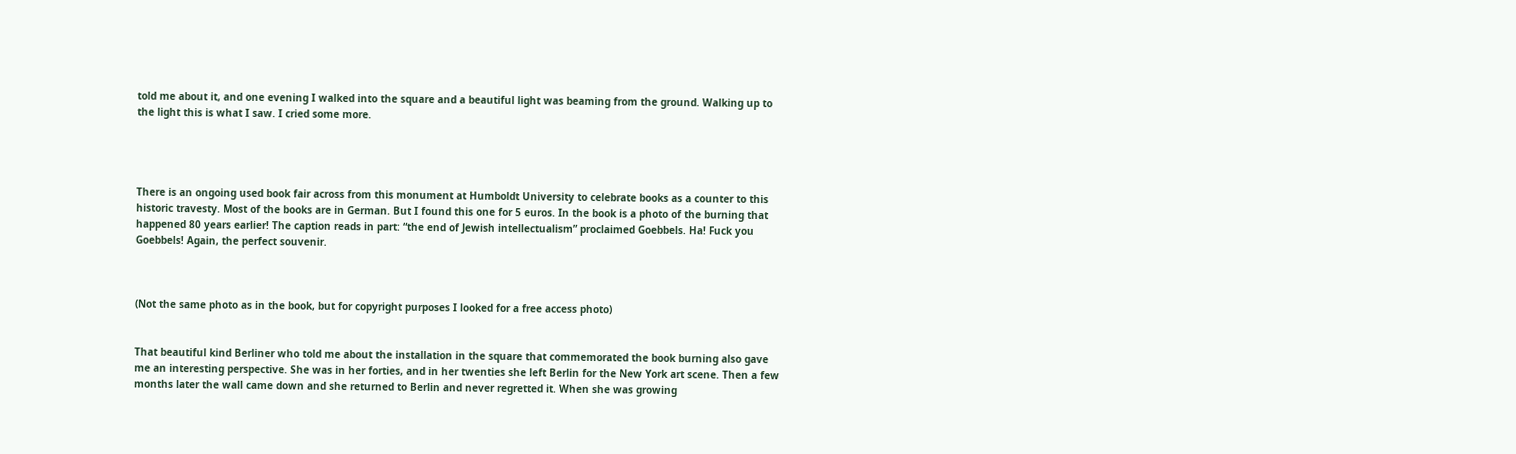told me about it, and one evening I walked into the square and a beautiful light was beaming from the ground. Walking up to the light this is what I saw. I cried some more.




There is an ongoing used book fair across from this monument at Humboldt University to celebrate books as a counter to this historic travesty. Most of the books are in German. But I found this one for 5 euros. In the book is a photo of the burning that happened 80 years earlier! The caption reads in part: “the end of Jewish intellectualism” proclaimed Goebbels. Ha! Fuck you Goebbels! Again, the perfect souvenir.



(Not the same photo as in the book, but for copyright purposes I looked for a free access photo)


That beautiful kind Berliner who told me about the installation in the square that commemorated the book burning also gave me an interesting perspective. She was in her forties, and in her twenties she left Berlin for the New York art scene. Then a few months later the wall came down and she returned to Berlin and never regretted it. When she was growing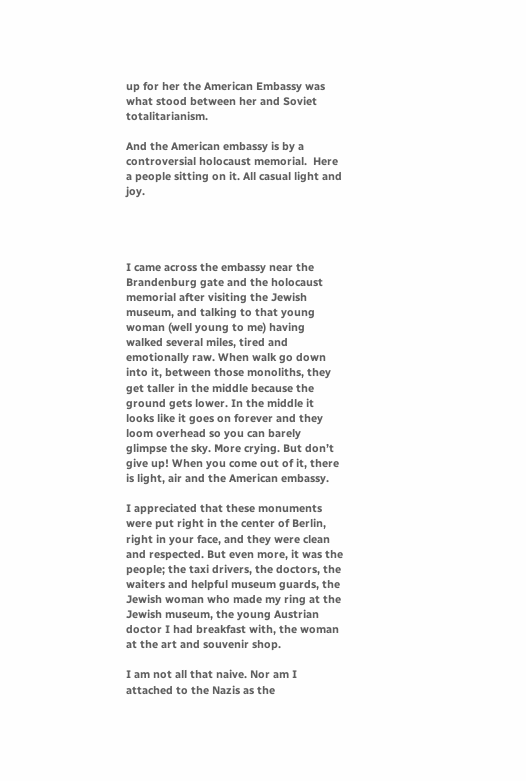up for her the American Embassy was what stood between her and Soviet totalitarianism.

And the American embassy is by a controversial holocaust memorial.  Here a people sitting on it. All casual light and joy.




I came across the embassy near the Brandenburg gate and the holocaust memorial after visiting the Jewish museum, and talking to that young woman (well young to me) having walked several miles, tired and emotionally raw. When walk go down into it, between those monoliths, they get taller in the middle because the ground gets lower. In the middle it looks like it goes on forever and they loom overhead so you can barely glimpse the sky. More crying. But don’t give up! When you come out of it, there is light, air and the American embassy.

I appreciated that these monuments were put right in the center of Berlin, right in your face, and they were clean and respected. But even more, it was the people; the taxi drivers, the doctors, the waiters and helpful museum guards, the Jewish woman who made my ring at the Jewish museum, the young Austrian doctor I had breakfast with, the woman at the art and souvenir shop.

I am not all that naive. Nor am I attached to the Nazis as the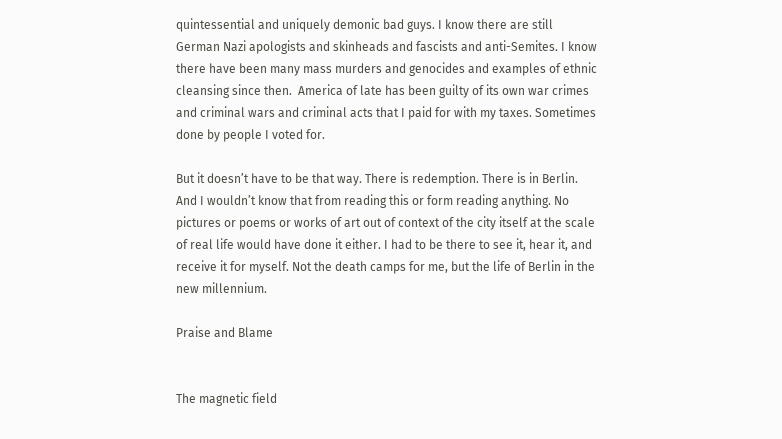quintessential and uniquely demonic bad guys. I know there are still German Nazi apologists and skinheads and fascists and anti-Semites. I know there have been many mass murders and genocides and examples of ethnic cleansing since then.  America of late has been guilty of its own war crimes and criminal wars and criminal acts that I paid for with my taxes. Sometimes done by people I voted for.

But it doesn’t have to be that way. There is redemption. There is in Berlin. And I wouldn’t know that from reading this or form reading anything. No pictures or poems or works of art out of context of the city itself at the scale of real life would have done it either. I had to be there to see it, hear it, and receive it for myself. Not the death camps for me, but the life of Berlin in the new millennium.

Praise and Blame


The magnetic field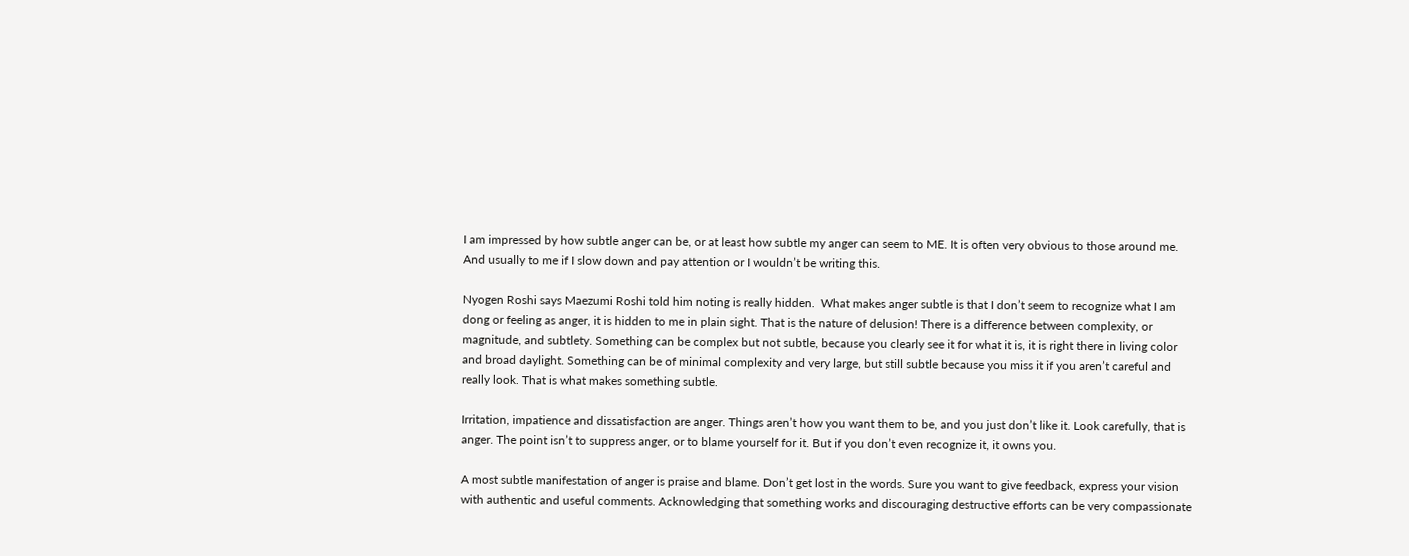I am impressed by how subtle anger can be, or at least how subtle my anger can seem to ME. It is often very obvious to those around me. And usually to me if I slow down and pay attention or I wouldn’t be writing this.

Nyogen Roshi says Maezumi Roshi told him noting is really hidden.  What makes anger subtle is that I don’t seem to recognize what I am dong or feeling as anger, it is hidden to me in plain sight. That is the nature of delusion! There is a difference between complexity, or magnitude, and subtlety. Something can be complex but not subtle, because you clearly see it for what it is, it is right there in living color and broad daylight. Something can be of minimal complexity and very large, but still subtle because you miss it if you aren’t careful and really look. That is what makes something subtle.

Irritation, impatience and dissatisfaction are anger. Things aren’t how you want them to be, and you just don’t like it. Look carefully, that is anger. The point isn’t to suppress anger, or to blame yourself for it. But if you don’t even recognize it, it owns you.

A most subtle manifestation of anger is praise and blame. Don’t get lost in the words. Sure you want to give feedback, express your vision with authentic and useful comments. Acknowledging that something works and discouraging destructive efforts can be very compassionate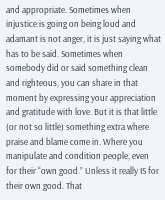and appropriate. Sometimes when injustice is going on being loud and adamant is not anger, it is just saying what has to be said. Sometimes when somebody did or said something clean and righteous, you can share in that moment by expressing your appreciation and gratitude with love. But it is that little (or not so little) something extra where praise and blame come in. Where you manipulate and condition people, even for their “own good.” Unless it really IS for their own good. That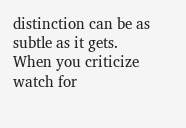distinction can be as subtle as it gets. When you criticize watch for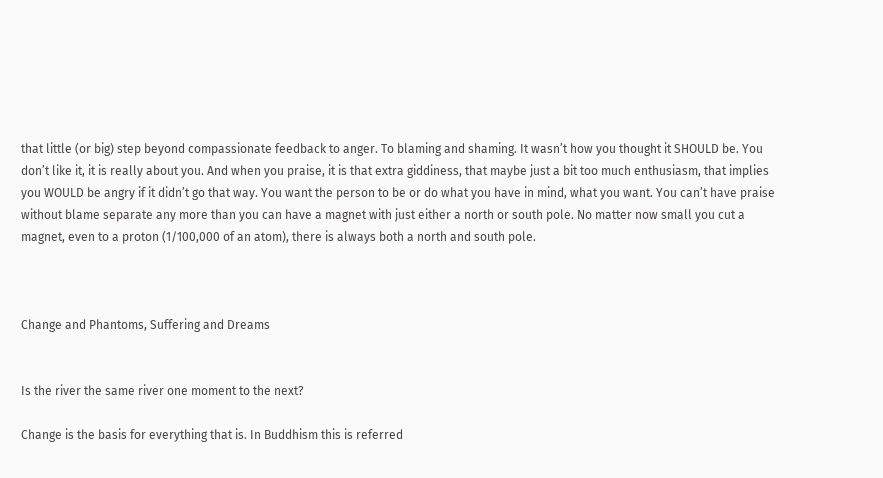that little (or big) step beyond compassionate feedback to anger. To blaming and shaming. It wasn’t how you thought it SHOULD be. You don’t like it, it is really about you. And when you praise, it is that extra giddiness, that maybe just a bit too much enthusiasm, that implies you WOULD be angry if it didn’t go that way. You want the person to be or do what you have in mind, what you want. You can’t have praise without blame separate any more than you can have a magnet with just either a north or south pole. No matter now small you cut a magnet, even to a proton (1/100,000 of an atom), there is always both a north and south pole.



Change and Phantoms, Suffering and Dreams


Is the river the same river one moment to the next?

Change is the basis for everything that is. In Buddhism this is referred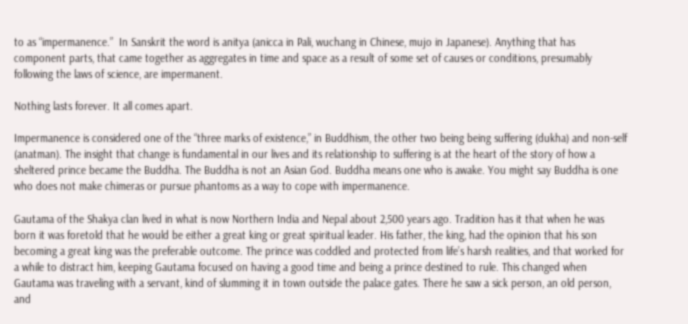to as “impermanence.”  In Sanskrit the word is anitya (anicca in Pali, wuchang in Chinese, mujo in Japanese). Anything that has component parts, that came together as aggregates in time and space as a result of some set of causes or conditions, presumably following the laws of science, are impermanent.

Nothing lasts forever. It all comes apart.

Impermanence is considered one of the “three marks of existence,” in Buddhism, the other two being being suffering (dukha) and non-self (anatman). The insight that change is fundamental in our lives and its relationship to suffering is at the heart of the story of how a sheltered prince became the Buddha. The Buddha is not an Asian God. Buddha means one who is awake. You might say Buddha is one who does not make chimeras or pursue phantoms as a way to cope with impermanence.

Gautama of the Shakya clan lived in what is now Northern India and Nepal about 2,500 years ago. Tradition has it that when he was born it was foretold that he would be either a great king or great spiritual leader. His father, the king, had the opinion that his son becoming a great king was the preferable outcome. The prince was coddled and protected from life’s harsh realities, and that worked for a while to distract him, keeping Gautama focused on having a good time and being a prince destined to rule. This changed when Gautama was traveling with a servant, kind of slumming it in town outside the palace gates. There he saw a sick person, an old person, and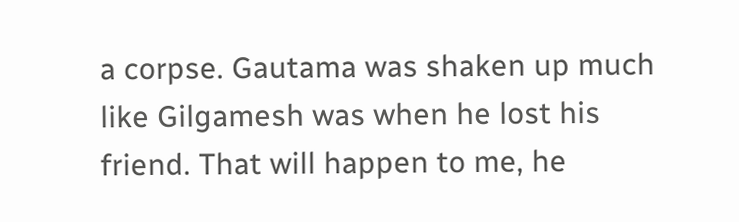a corpse. Gautama was shaken up much like Gilgamesh was when he lost his friend. That will happen to me, he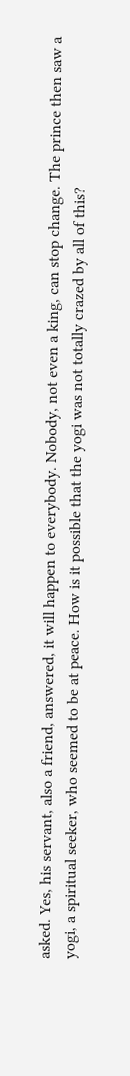asked. Yes, his servant, also a friend, answered, it will happen to everybody. Nobody, not even a king, can stop change. The prince then saw a yogi, a spiritual seeker, who seemed to be at peace. How is it possible that the yogi was not totally crazed by all of this?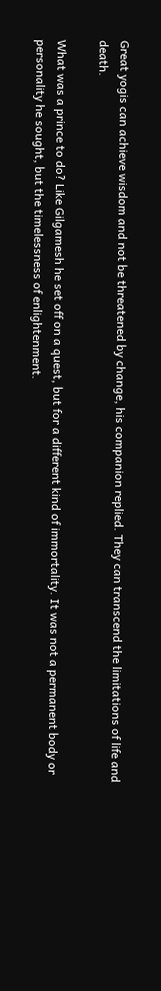Great yogis can achieve wisdom and not be threatened by change, his companion replied. They can transcend the limitations of life and death.

What was a prince to do? Like Gilgamesh he set off on a quest, but for a different kind of immortality. It was not a permanent body or personality he sought, but the timelessness of enlightenment.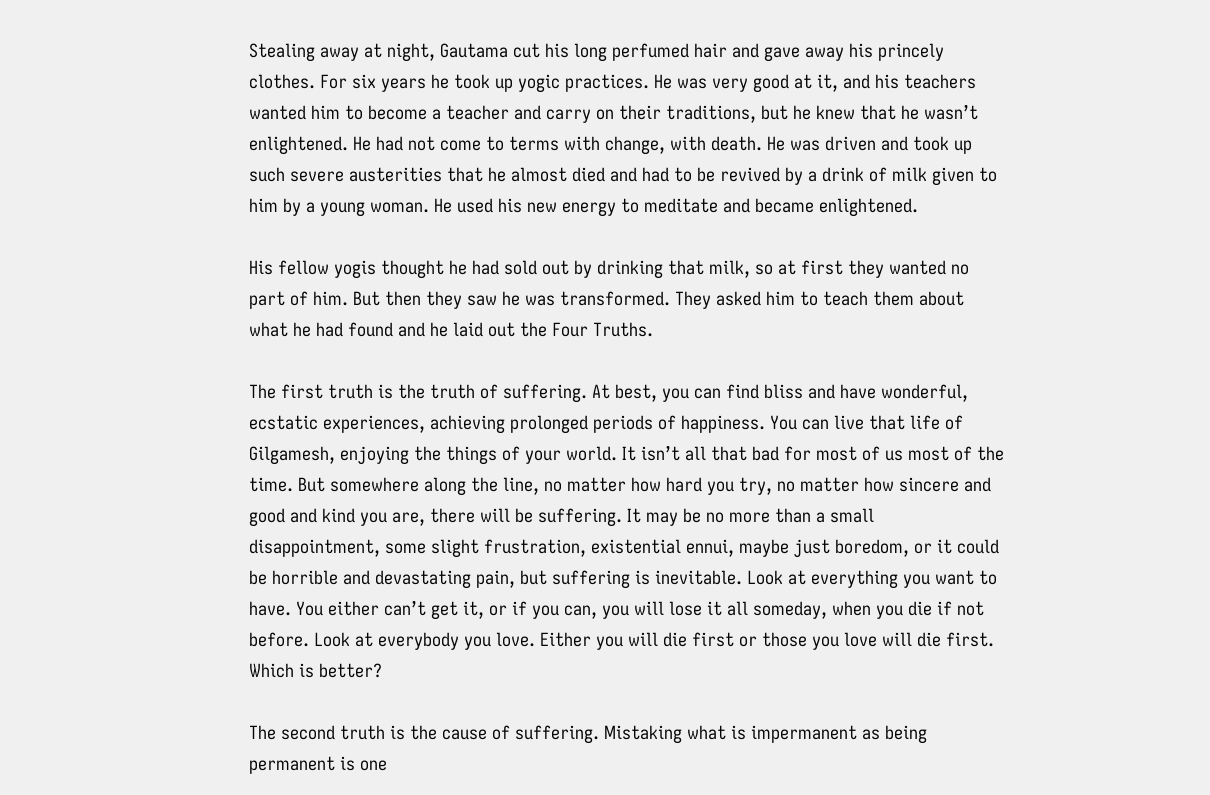Stealing away at night, Gautama cut his long perfumed hair and gave away his princely clothes. For six years he took up yogic practices. He was very good at it, and his teachers wanted him to become a teacher and carry on their traditions, but he knew that he wasn’t enlightened. He had not come to terms with change, with death. He was driven and took up such severe austerities that he almost died and had to be revived by a drink of milk given to him by a young woman. He used his new energy to meditate and became enlightened.

His fellow yogis thought he had sold out by drinking that milk, so at first they wanted no part of him. But then they saw he was transformed. They asked him to teach them about what he had found and he laid out the Four Truths.

The first truth is the truth of suffering. At best, you can find bliss and have wonderful, ecstatic experiences, achieving prolonged periods of happiness. You can live that life of Gilgamesh, enjoying the things of your world. It isn’t all that bad for most of us most of the time. But somewhere along the line, no matter how hard you try, no matter how sincere and good and kind you are, there will be suffering. It may be no more than a small disappointment, some slight frustration, existential ennui, maybe just boredom, or it could be horrible and devastating pain, but suffering is inevitable. Look at everything you want to have. You either can’t get it, or if you can, you will lose it all someday, when you die if not before. Look at everybody you love. Either you will die first or those you love will die first. Which is better?

The second truth is the cause of suffering. Mistaking what is impermanent as being permanent is one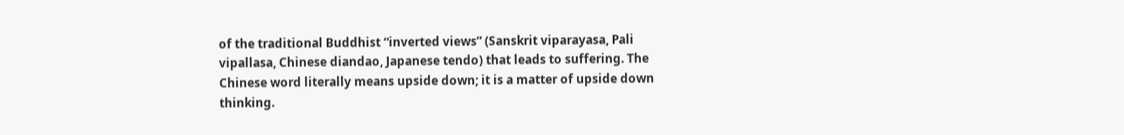of the traditional Buddhist “inverted views” (Sanskrit viparayasa, Pali vipallasa, Chinese diandao, Japanese tendo) that leads to suffering. The Chinese word literally means upside down; it is a matter of upside down thinking.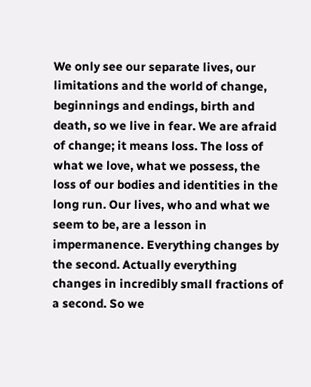We only see our separate lives, our limitations and the world of change, beginnings and endings, birth and death, so we live in fear. We are afraid of change; it means loss. The loss of what we love, what we possess, the loss of our bodies and identities in the long run. Our lives, who and what we seem to be, are a lesson in impermanence. Everything changes by the second. Actually everything changes in incredibly small fractions of a second. So we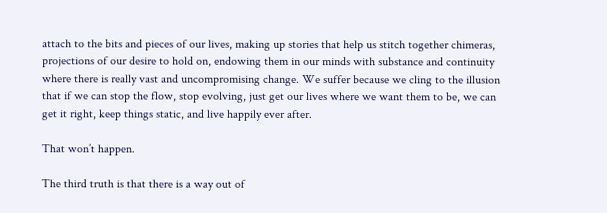attach to the bits and pieces of our lives, making up stories that help us stitch together chimeras, projections of our desire to hold on, endowing them in our minds with substance and continuity where there is really vast and uncompromising change. We suffer because we cling to the illusion that if we can stop the flow, stop evolving, just get our lives where we want them to be, we can get it right, keep things static, and live happily ever after.

That won’t happen.

The third truth is that there is a way out of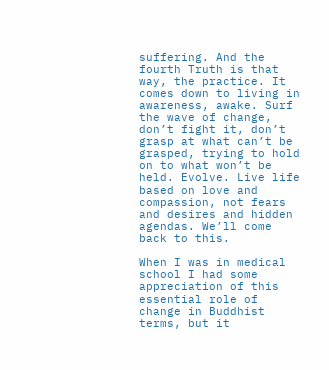suffering. And the fourth Truth is that way, the practice. It comes down to living in awareness, awake. Surf the wave of change, don’t fight it, don’t grasp at what can’t be grasped, trying to hold on to what won’t be held. Evolve. Live life based on love and compassion, not fears and desires and hidden agendas. We’ll come back to this.

When I was in medical school I had some appreciation of this essential role of change in Buddhist terms, but it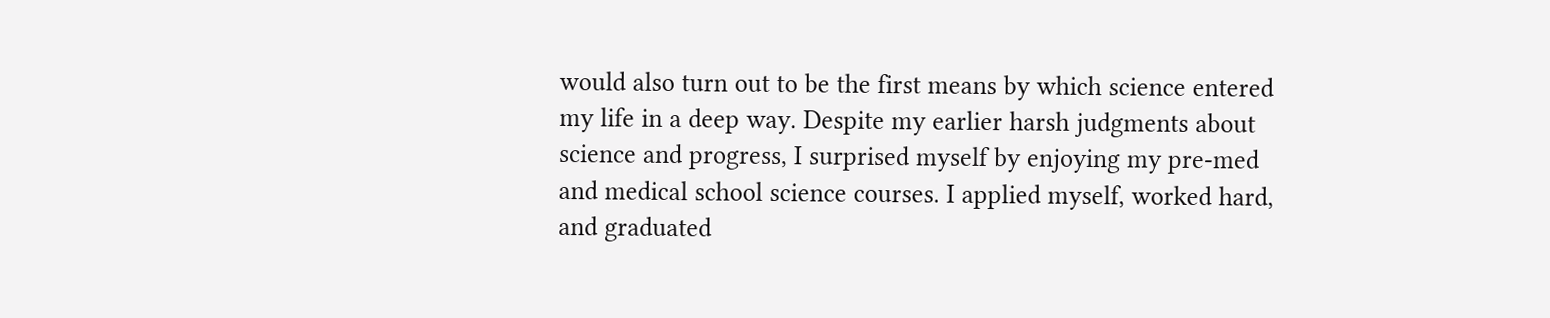would also turn out to be the first means by which science entered my life in a deep way. Despite my earlier harsh judgments about science and progress, I surprised myself by enjoying my pre-med and medical school science courses. I applied myself, worked hard, and graduated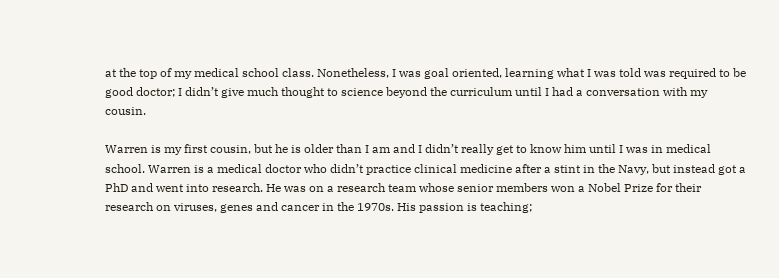at the top of my medical school class. Nonetheless, I was goal oriented, learning what I was told was required to be good doctor; I didn’t give much thought to science beyond the curriculum until I had a conversation with my cousin.

Warren is my first cousin, but he is older than I am and I didn’t really get to know him until I was in medical school. Warren is a medical doctor who didn’t practice clinical medicine after a stint in the Navy, but instead got a PhD and went into research. He was on a research team whose senior members won a Nobel Prize for their research on viruses, genes and cancer in the 1970s. His passion is teaching;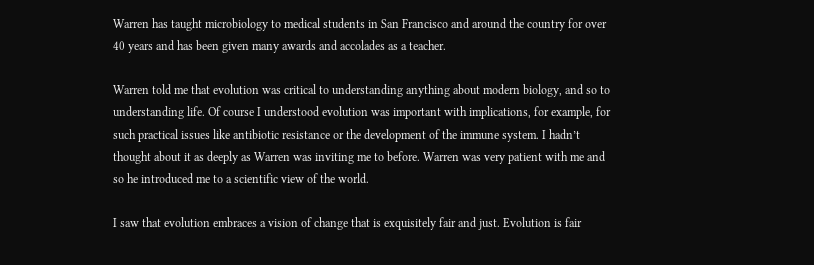Warren has taught microbiology to medical students in San Francisco and around the country for over 40 years and has been given many awards and accolades as a teacher.

Warren told me that evolution was critical to understanding anything about modern biology, and so to understanding life. Of course I understood evolution was important with implications, for example, for such practical issues like antibiotic resistance or the development of the immune system. I hadn’t thought about it as deeply as Warren was inviting me to before. Warren was very patient with me and so he introduced me to a scientific view of the world.

I saw that evolution embraces a vision of change that is exquisitely fair and just. Evolution is fair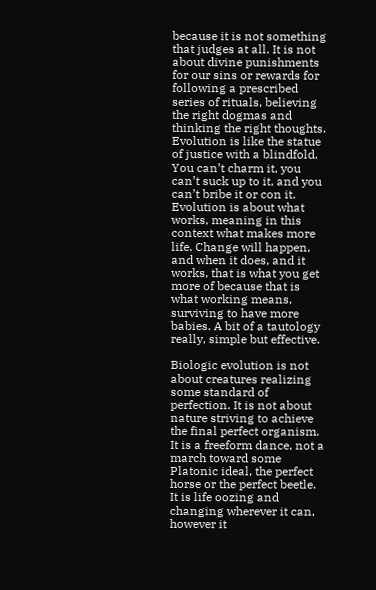because it is not something that judges at all. It is not about divine punishments for our sins or rewards for following a prescribed series of rituals, believing the right dogmas and thinking the right thoughts. Evolution is like the statue of justice with a blindfold. You can’t charm it, you can’t suck up to it, and you can’t bribe it or con it. Evolution is about what works, meaning in this context what makes more life. Change will happen, and when it does, and it works, that is what you get more of because that is what working means, surviving to have more babies. A bit of a tautology really, simple but effective.

Biologic evolution is not about creatures realizing some standard of perfection. It is not about nature striving to achieve the final perfect organism. It is a freeform dance, not a march toward some Platonic ideal, the perfect horse or the perfect beetle. It is life oozing and changing wherever it can, however it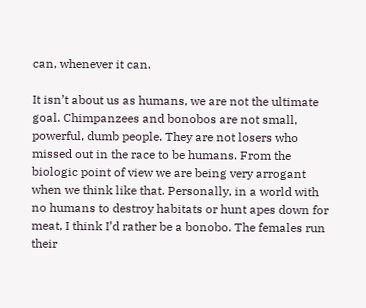can, whenever it can.

It isn’t about us as humans, we are not the ultimate goal. Chimpanzees and bonobos are not small, powerful, dumb people. They are not losers who missed out in the race to be humans. From the biologic point of view we are being very arrogant when we think like that. Personally, in a world with no humans to destroy habitats or hunt apes down for meat, I think I’d rather be a bonobo. The females run their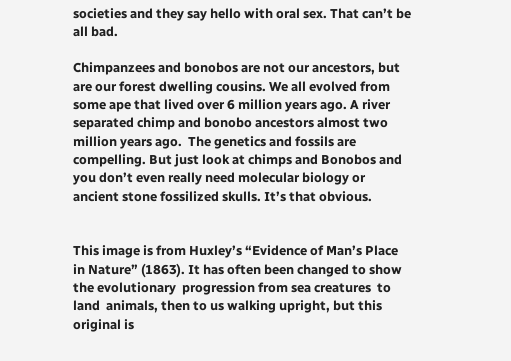societies and they say hello with oral sex. That can’t be all bad.

Chimpanzees and bonobos are not our ancestors, but are our forest dwelling cousins. We all evolved from some ape that lived over 6 million years ago. A river separated chimp and bonobo ancestors almost two million years ago.  The genetics and fossils are compelling. But just look at chimps and Bonobos and you don’t even really need molecular biology or ancient stone fossilized skulls. It’s that obvious.


This image is from Huxley’s “Evidence of Man’s Place in Nature” (1863). It has often been changed to show the evolutionary  progression from sea creatures  to land  animals, then to us walking upright, but this original is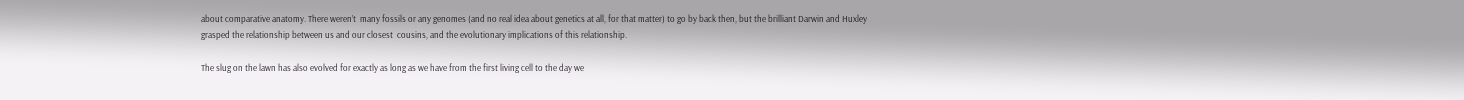about comparative anatomy. There weren’t  many fossils or any genomes (and no real idea about genetics at all, for that matter) to go by back then, but the brilliant Darwin and Huxley grasped the relationship between us and our closest  cousins, and the evolutionary implications of this relationship.

The slug on the lawn has also evolved for exactly as long as we have from the first living cell to the day we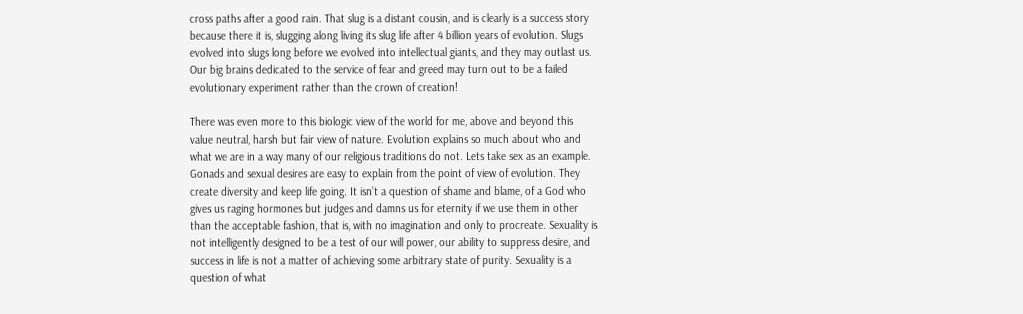cross paths after a good rain. That slug is a distant cousin, and is clearly is a success story because there it is, slugging along living its slug life after 4 billion years of evolution. Slugs evolved into slugs long before we evolved into intellectual giants, and they may outlast us. Our big brains dedicated to the service of fear and greed may turn out to be a failed evolutionary experiment rather than the crown of creation!

There was even more to this biologic view of the world for me, above and beyond this value neutral, harsh but fair view of nature. Evolution explains so much about who and what we are in a way many of our religious traditions do not. Lets take sex as an example. Gonads and sexual desires are easy to explain from the point of view of evolution. They create diversity and keep life going. It isn’t a question of shame and blame, of a God who gives us raging hormones but judges and damns us for eternity if we use them in other than the acceptable fashion, that is, with no imagination and only to procreate. Sexuality is not intelligently designed to be a test of our will power, our ability to suppress desire, and success in life is not a matter of achieving some arbitrary state of purity. Sexuality is a question of what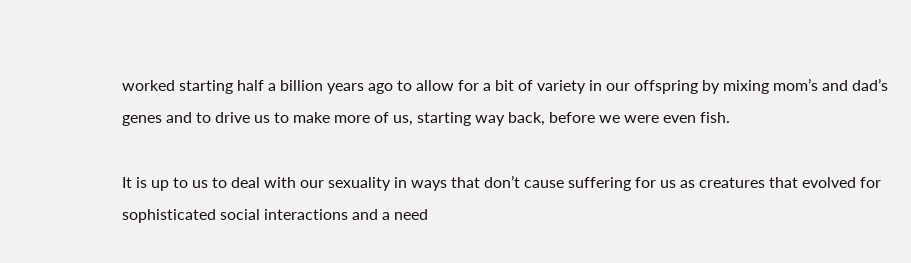worked starting half a billion years ago to allow for a bit of variety in our offspring by mixing mom’s and dad’s genes and to drive us to make more of us, starting way back, before we were even fish.

It is up to us to deal with our sexuality in ways that don’t cause suffering for us as creatures that evolved for sophisticated social interactions and a need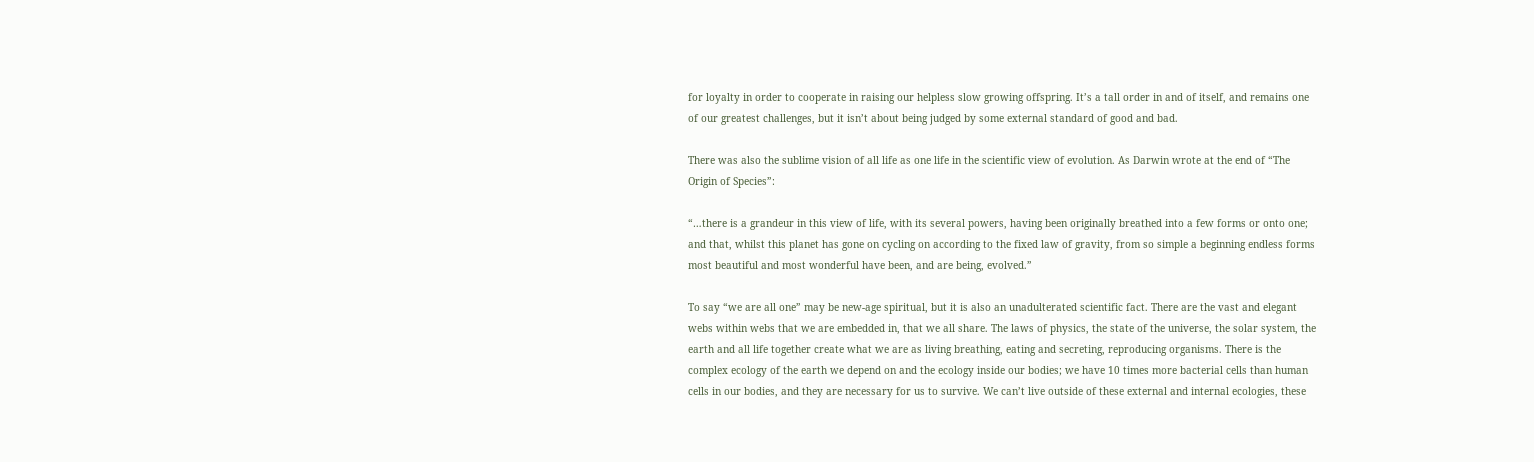for loyalty in order to cooperate in raising our helpless slow growing offspring. It’s a tall order in and of itself, and remains one of our greatest challenges, but it isn’t about being judged by some external standard of good and bad.

There was also the sublime vision of all life as one life in the scientific view of evolution. As Darwin wrote at the end of “The Origin of Species”:

“…there is a grandeur in this view of life, with its several powers, having been originally breathed into a few forms or onto one; and that, whilst this planet has gone on cycling on according to the fixed law of gravity, from so simple a beginning endless forms most beautiful and most wonderful have been, and are being, evolved.”

To say “we are all one” may be new-age spiritual, but it is also an unadulterated scientific fact. There are the vast and elegant webs within webs that we are embedded in, that we all share. The laws of physics, the state of the universe, the solar system, the earth and all life together create what we are as living breathing, eating and secreting, reproducing organisms. There is the complex ecology of the earth we depend on and the ecology inside our bodies; we have 10 times more bacterial cells than human cells in our bodies, and they are necessary for us to survive. We can’t live outside of these external and internal ecologies, these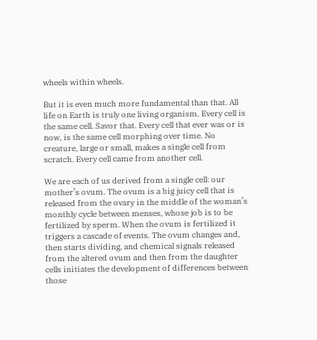wheels within wheels.

But it is even much more fundamental than that. All life on Earth is truly one living organism. Every cell is the same cell. Savor that. Every cell that ever was or is now, is the same cell morphing over time. No creature, large or small, makes a single cell from scratch. Every cell came from another cell.

We are each of us derived from a single cell: our mother’s ovum. The ovum is a big juicy cell that is released from the ovary in the middle of the woman’s monthly cycle between menses, whose job is to be fertilized by sperm. When the ovum is fertilized it triggers a cascade of events. The ovum changes and, then starts dividing, and chemical signals released from the altered ovum and then from the daughter cells initiates the development of differences between those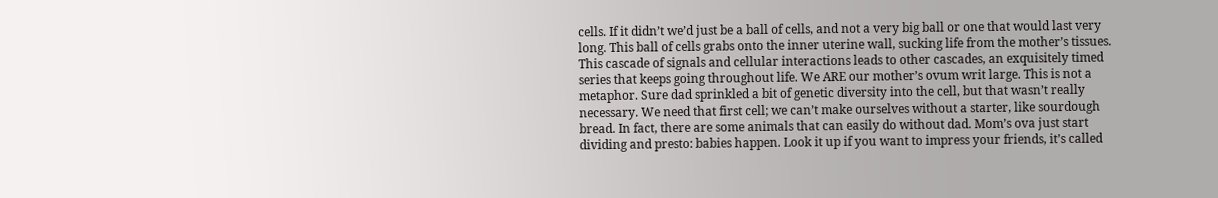cells. If it didn’t we’d just be a ball of cells, and not a very big ball or one that would last very long. This ball of cells grabs onto the inner uterine wall, sucking life from the mother’s tissues. This cascade of signals and cellular interactions leads to other cascades, an exquisitely timed series that keeps going throughout life. We ARE our mother’s ovum writ large. This is not a metaphor. Sure dad sprinkled a bit of genetic diversity into the cell, but that wasn’t really necessary. We need that first cell; we can’t make ourselves without a starter, like sourdough bread. In fact, there are some animals that can easily do without dad. Mom’s ova just start dividing and presto: babies happen. Look it up if you want to impress your friends, it’s called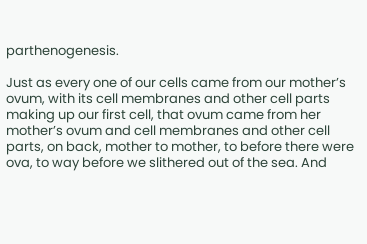parthenogenesis.

Just as every one of our cells came from our mother’s ovum, with its cell membranes and other cell parts making up our first cell, that ovum came from her mother’s ovum and cell membranes and other cell parts, on back, mother to mother, to before there were ova, to way before we slithered out of the sea. And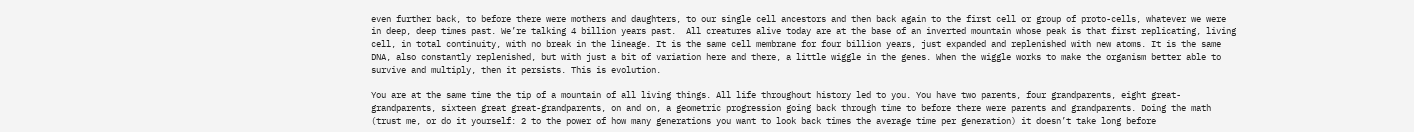even further back, to before there were mothers and daughters, to our single cell ancestors and then back again to the first cell or group of proto-cells, whatever we were in deep, deep times past. We’re talking 4 billion years past.  All creatures alive today are at the base of an inverted mountain whose peak is that first replicating, living cell, in total continuity, with no break in the lineage. It is the same cell membrane for four billion years, just expanded and replenished with new atoms. It is the same DNA, also constantly replenished, but with just a bit of variation here and there, a little wiggle in the genes. When the wiggle works to make the organism better able to survive and multiply, then it persists. This is evolution.

You are at the same time the tip of a mountain of all living things. All life throughout history led to you. You have two parents, four grandparents, eight great-grandparents, sixteen great great-grandparents, on and on, a geometric progression going back through time to before there were parents and grandparents. Doing the math (trust me, or do it yourself: 2 to the power of how many generations you want to look back times the average time per generation) it doesn’t take long before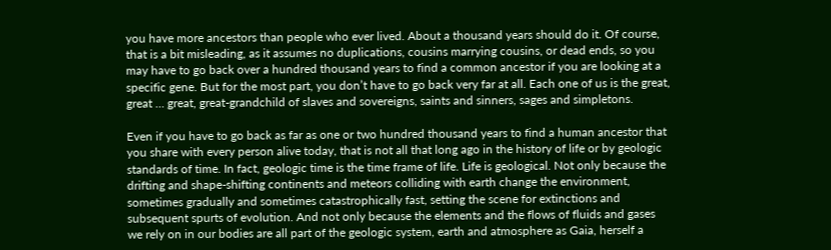you have more ancestors than people who ever lived. About a thousand years should do it. Of course, that is a bit misleading, as it assumes no duplications, cousins marrying cousins, or dead ends, so you may have to go back over a hundred thousand years to find a common ancestor if you are looking at a specific gene. But for the most part, you don’t have to go back very far at all. Each one of us is the great, great … great, great-grandchild of slaves and sovereigns, saints and sinners, sages and simpletons.

Even if you have to go back as far as one or two hundred thousand years to find a human ancestor that you share with every person alive today, that is not all that long ago in the history of life or by geologic standards of time. In fact, geologic time is the time frame of life. Life is geological. Not only because the drifting and shape-shifting continents and meteors colliding with earth change the environment, sometimes gradually and sometimes catastrophically fast, setting the scene for extinctions and subsequent spurts of evolution. And not only because the elements and the flows of fluids and gases we rely on in our bodies are all part of the geologic system, earth and atmosphere as Gaia, herself a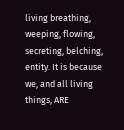living breathing, weeping, flowing, secreting, belching, entity. It is because we, and all living things, ARE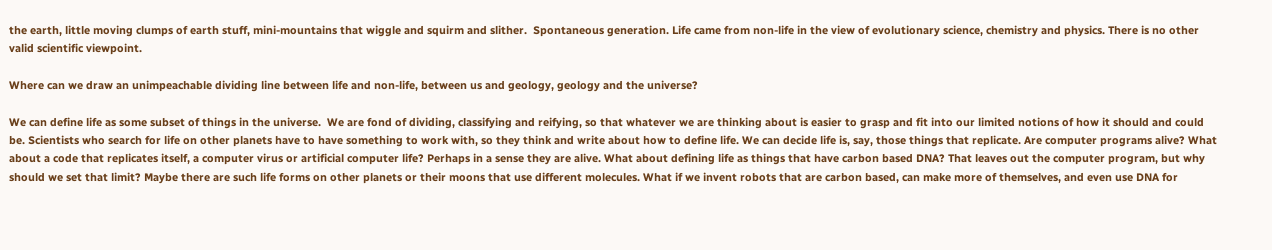the earth, little moving clumps of earth stuff, mini-mountains that wiggle and squirm and slither.  Spontaneous generation. Life came from non-life in the view of evolutionary science, chemistry and physics. There is no other valid scientific viewpoint.

Where can we draw an unimpeachable dividing line between life and non-life, between us and geology, geology and the universe?

We can define life as some subset of things in the universe.  We are fond of dividing, classifying and reifying, so that whatever we are thinking about is easier to grasp and fit into our limited notions of how it should and could be. Scientists who search for life on other planets have to have something to work with, so they think and write about how to define life. We can decide life is, say, those things that replicate. Are computer programs alive? What about a code that replicates itself, a computer virus or artificial computer life? Perhaps in a sense they are alive. What about defining life as things that have carbon based DNA? That leaves out the computer program, but why should we set that limit? Maybe there are such life forms on other planets or their moons that use different molecules. What if we invent robots that are carbon based, can make more of themselves, and even use DNA for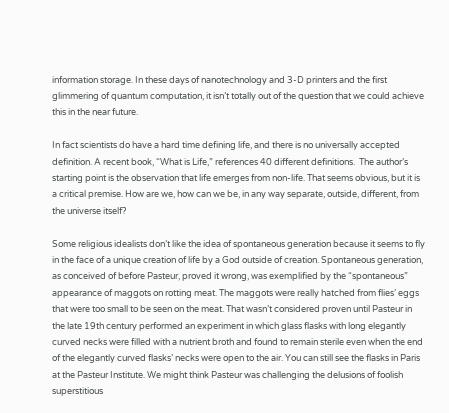information storage. In these days of nanotechnology and 3-D printers and the first glimmering of quantum computation, it isn’t totally out of the question that we could achieve this in the near future.

In fact scientists do have a hard time defining life, and there is no universally accepted definition. A recent book, “What is Life,” references 40 different definitions.  The author’s starting point is the observation that life emerges from non-life. That seems obvious, but it is a critical premise. How are we, how can we be, in any way separate, outside, different, from the universe itself?

Some religious idealists don’t like the idea of spontaneous generation because it seems to fly in the face of a unique creation of life by a God outside of creation. Spontaneous generation, as conceived of before Pasteur, proved it wrong, was exemplified by the “spontaneous” appearance of maggots on rotting meat. The maggots were really hatched from flies’ eggs that were too small to be seen on the meat. That wasn’t considered proven until Pasteur in the late 19th century performed an experiment in which glass flasks with long elegantly curved necks were filled with a nutrient broth and found to remain sterile even when the end of the elegantly curved flasks’ necks were open to the air. You can still see the flasks in Paris at the Pasteur Institute. We might think Pasteur was challenging the delusions of foolish superstitious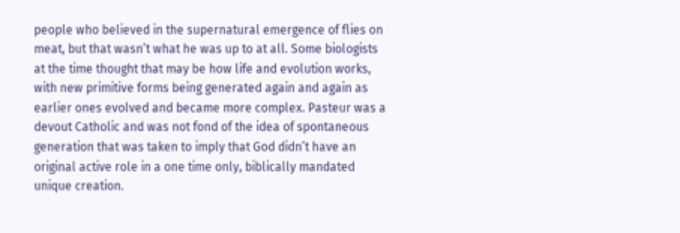people who believed in the supernatural emergence of flies on meat, but that wasn’t what he was up to at all. Some biologists at the time thought that may be how life and evolution works, with new primitive forms being generated again and again as earlier ones evolved and became more complex. Pasteur was a devout Catholic and was not fond of the idea of spontaneous generation that was taken to imply that God didn’t have an original active role in a one time only, biblically mandated unique creation.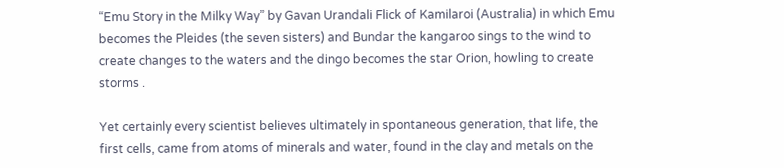“Emu Story in the Milky Way” by Gavan Urandali Flick of Kamilaroi (Australia) in which Emu becomes the Pleides (the seven sisters) and Bundar the kangaroo sings to the wind to create changes to the waters and the dingo becomes the star Orion, howling to create storms .

Yet certainly every scientist believes ultimately in spontaneous generation, that life, the first cells, came from atoms of minerals and water, found in the clay and metals on the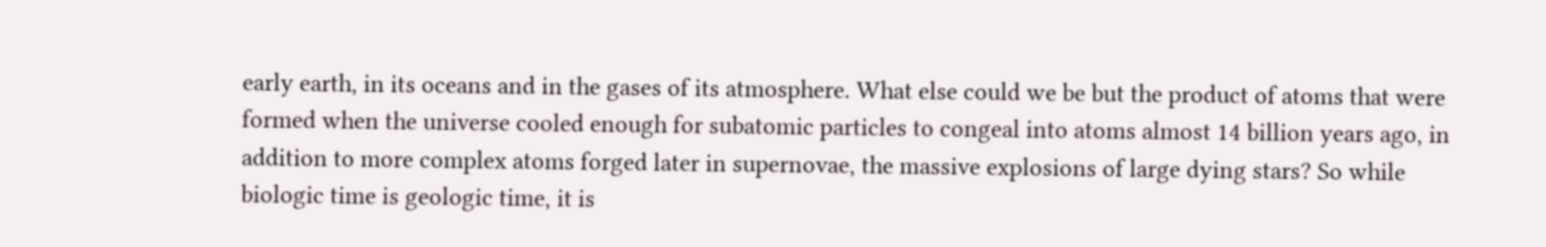early earth, in its oceans and in the gases of its atmosphere. What else could we be but the product of atoms that were formed when the universe cooled enough for subatomic particles to congeal into atoms almost 14 billion years ago, in addition to more complex atoms forged later in supernovae, the massive explosions of large dying stars? So while biologic time is geologic time, it is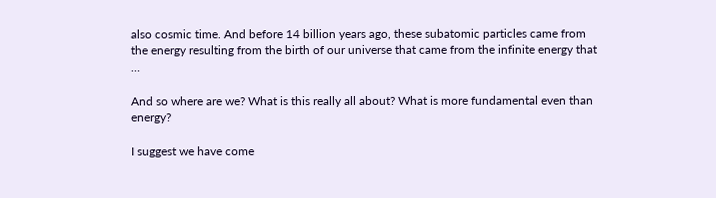also cosmic time. And before 14 billion years ago, these subatomic particles came from the energy resulting from the birth of our universe that came from the infinite energy that …

And so where are we? What is this really all about? What is more fundamental even than energy?

I suggest we have come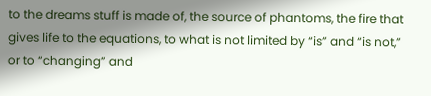to the dreams stuff is made of, the source of phantoms, the fire that gives life to the equations, to what is not limited by “is” and “is not,” or to “changing” and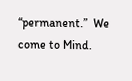“permanent.”  We come to Mind.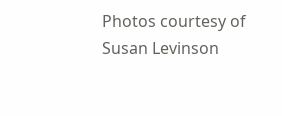Photos courtesy of Susan Levinson